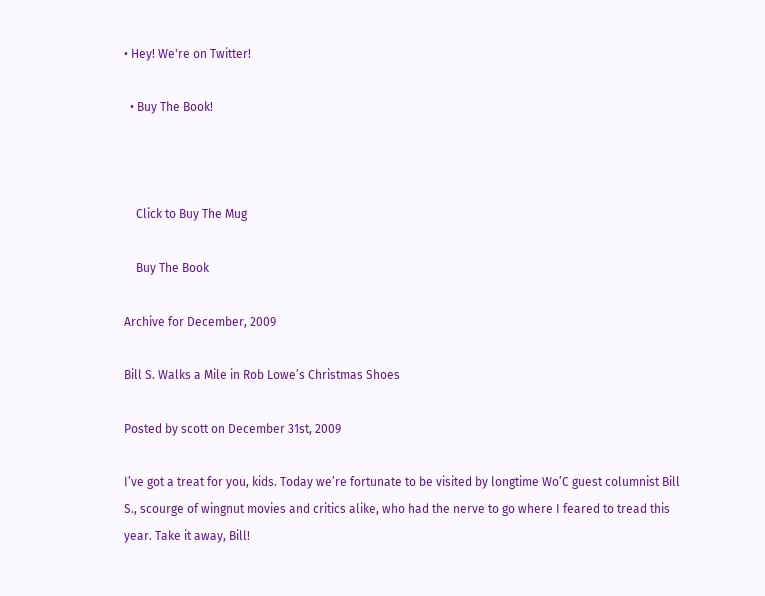• Hey! We're on Twitter!

  • Buy The Book!



    Click to Buy The Mug

    Buy The Book

Archive for December, 2009

Bill S. Walks a Mile in Rob Lowe’s Christmas Shoes

Posted by scott on December 31st, 2009

I’ve got a treat for you, kids. Today we’re fortunate to be visited by longtime Wo’C guest columnist Bill S., scourge of wingnut movies and critics alike, who had the nerve to go where I feared to tread this year. Take it away, Bill!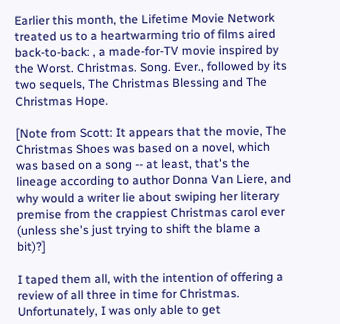Earlier this month, the Lifetime Movie Network treated us to a heartwarming trio of films aired back-to-back: , a made-for-TV movie inspired by the Worst. Christmas. Song. Ever., followed by its two sequels, The Christmas Blessing and The Christmas Hope.

[Note from Scott: It appears that the movie, The Christmas Shoes was based on a novel, which was based on a song -- at least, that's the lineage according to author Donna Van Liere, and why would a writer lie about swiping her literary premise from the crappiest Christmas carol ever (unless she's just trying to shift the blame a bit)?]

I taped them all, with the intention of offering a review of all three in time for Christmas. Unfortunately, I was only able to get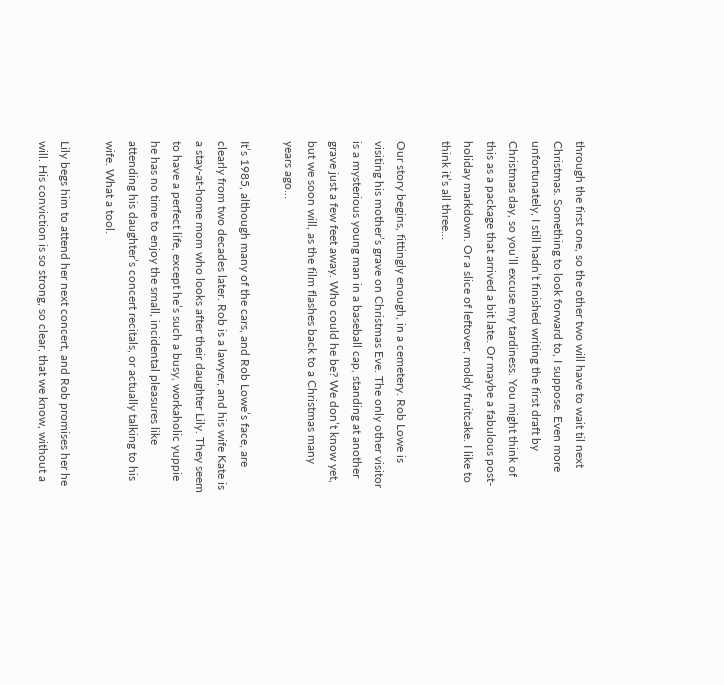through the first one, so the other two will have to wait til next Christmas. Something to look forward to, I suppose. Even more unfortunately, I still hadn’t finished writing the first draft by Christmas day, so you’ll excuse my tardiness. You might think of this as a package that arrived a bit late. Or maybe a fabulous post-holiday markdown. Or a slice of leftover, moldy fruitcake. I like to think it’s all three…

Our story begins, fittingly enough, in a cemetery. Rob Lowe is visiting his mother’s grave on Christmas Eve. The only other visitor is a mysterious young man in a baseball cap, standing at another grave just a few feet away. Who could he be? We don’t know yet, but we soon will, as the film flashes back to a Christmas many years ago…

It’s 1985, although many of the cars, and Rob Lowe’s face, are clearly from two decades later. Rob is a lawyer, and his wife Kate is a stay-at-home mom who looks after their daughter Lily. They seem to have a perfect life, except he’s such a busy, workaholic yuppie he has no time to enjoy the small, incidental pleasures like attending his daughter’s concert recitals, or actually talking to his wife. What a tool.

Lily begs him to attend her next concert, and Rob promises her he will. His conviction is so strong, so clear, that we know, without a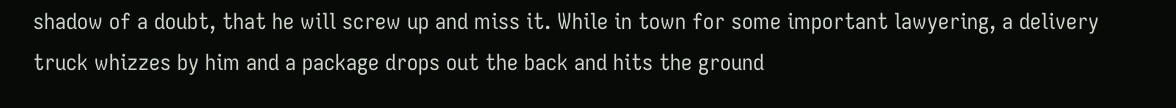shadow of a doubt, that he will screw up and miss it. While in town for some important lawyering, a delivery truck whizzes by him and a package drops out the back and hits the ground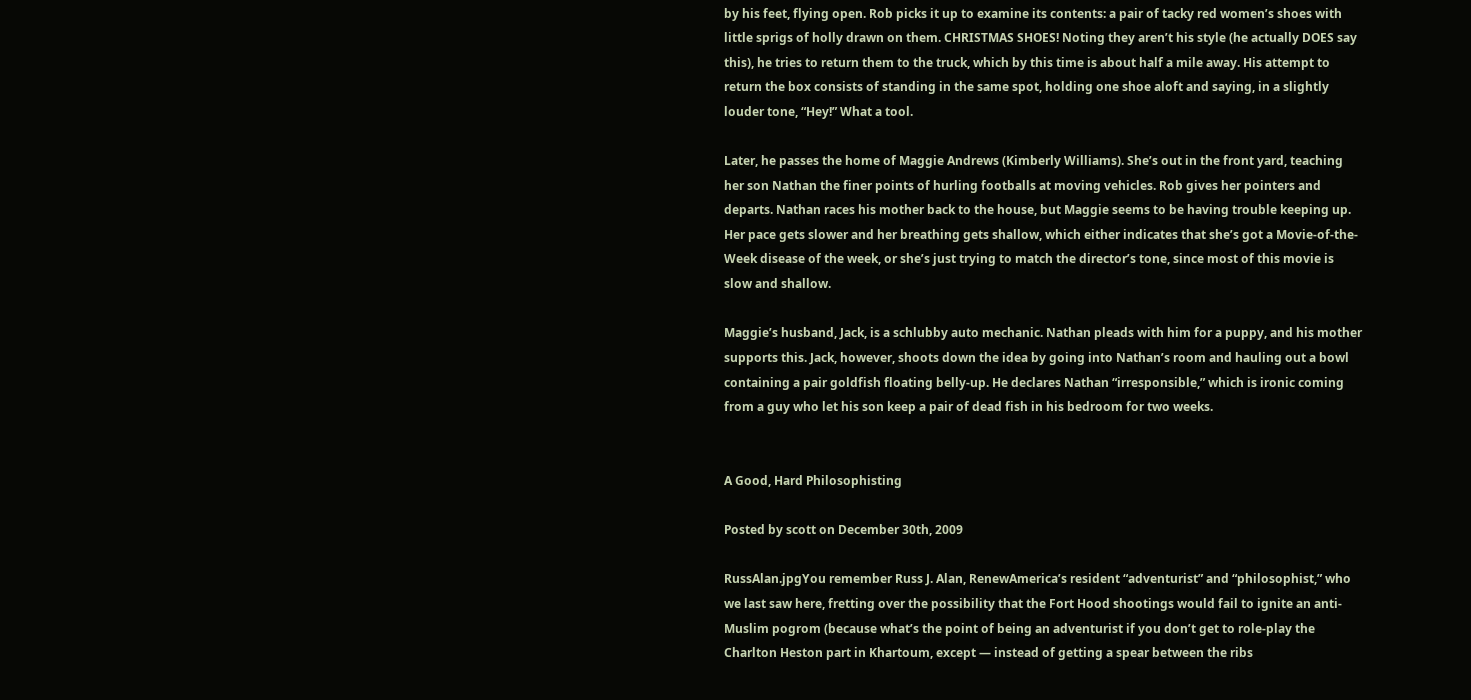by his feet, flying open. Rob picks it up to examine its contents: a pair of tacky red women’s shoes with little sprigs of holly drawn on them. CHRISTMAS SHOES! Noting they aren’t his style (he actually DOES say this), he tries to return them to the truck, which by this time is about half a mile away. His attempt to return the box consists of standing in the same spot, holding one shoe aloft and saying, in a slightly louder tone, “Hey!” What a tool.

Later, he passes the home of Maggie Andrews (Kimberly Williams). She’s out in the front yard, teaching her son Nathan the finer points of hurling footballs at moving vehicles. Rob gives her pointers and departs. Nathan races his mother back to the house, but Maggie seems to be having trouble keeping up. Her pace gets slower and her breathing gets shallow, which either indicates that she’s got a Movie-of-the-Week disease of the week, or she’s just trying to match the director’s tone, since most of this movie is slow and shallow.

Maggie’s husband, Jack, is a schlubby auto mechanic. Nathan pleads with him for a puppy, and his mother supports this. Jack, however, shoots down the idea by going into Nathan’s room and hauling out a bowl containing a pair goldfish floating belly-up. He declares Nathan “irresponsible,” which is ironic coming from a guy who let his son keep a pair of dead fish in his bedroom for two weeks.


A Good, Hard Philosophisting

Posted by scott on December 30th, 2009

RussAlan.jpgYou remember Russ J. Alan, RenewAmerica’s resident “adventurist” and “philosophist,” who we last saw here, fretting over the possibility that the Fort Hood shootings would fail to ignite an anti-Muslim pogrom (because what’s the point of being an adventurist if you don’t get to role-play the Charlton Heston part in Khartoum, except — instead of getting a spear between the ribs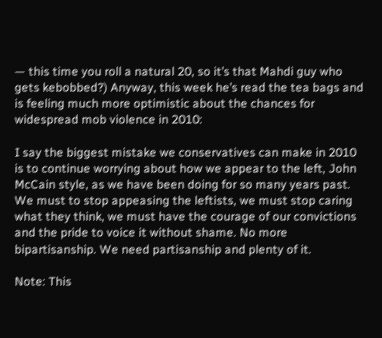— this time you roll a natural 20, so it’s that Mahdi guy who gets kebobbed?) Anyway, this week he’s read the tea bags and is feeling much more optimistic about the chances for widespread mob violence in 2010:

I say the biggest mistake we conservatives can make in 2010 is to continue worrying about how we appear to the left, John McCain style, as we have been doing for so many years past. We must to stop appeasing the leftists, we must stop caring what they think, we must have the courage of our convictions and the pride to voice it without shame. No more bipartisanship. We need partisanship and plenty of it.

Note: This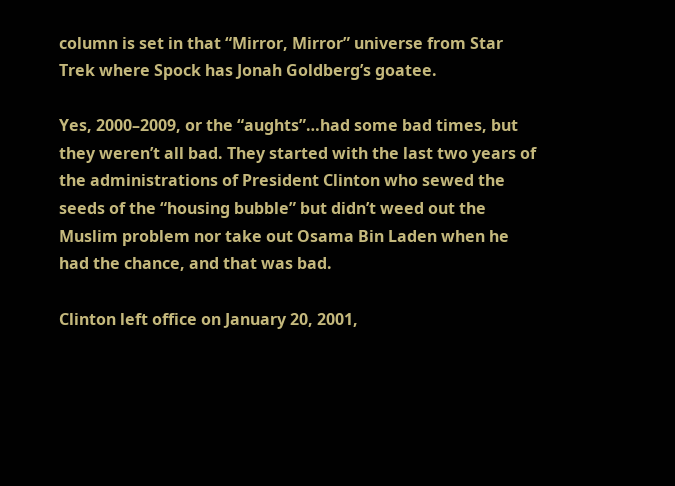column is set in that “Mirror, Mirror” universe from Star Trek where Spock has Jonah Goldberg’s goatee.

Yes, 2000–2009, or the “aughts”…had some bad times, but they weren’t all bad. They started with the last two years of the administrations of President Clinton who sewed the seeds of the “housing bubble” but didn’t weed out the Muslim problem nor take out Osama Bin Laden when he had the chance, and that was bad.

Clinton left office on January 20, 2001,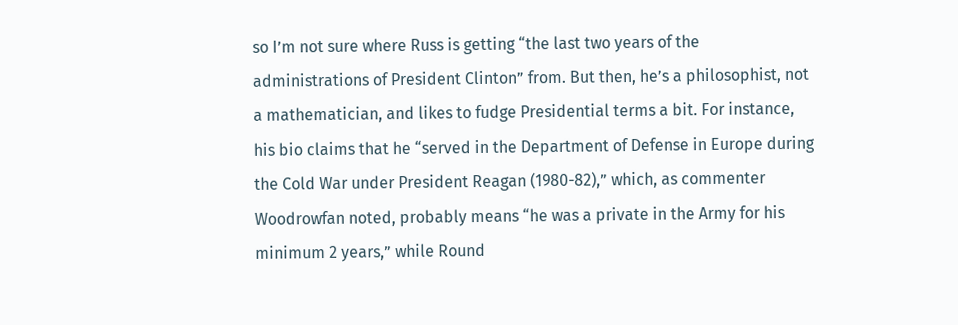so I’m not sure where Russ is getting “the last two years of the administrations of President Clinton” from. But then, he’s a philosophist, not a mathematician, and likes to fudge Presidential terms a bit. For instance, his bio claims that he “served in the Department of Defense in Europe during the Cold War under President Reagan (1980-82),” which, as commenter Woodrowfan noted, probably means “he was a private in the Army for his minimum 2 years,” while Round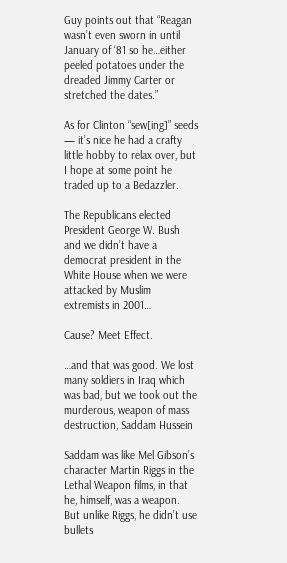Guy points out that “Reagan wasn’t even sworn in until January of ‘81 so he…either peeled potatoes under the dreaded Jimmy Carter or stretched the dates.”

As for Clinton “sew[ing]” seeds — it’s nice he had a crafty little hobby to relax over, but I hope at some point he traded up to a Bedazzler.

The Republicans elected President George W. Bush and we didn’t have a democrat president in the White House when we were attacked by Muslim extremists in 2001…

Cause? Meet Effect.

…and that was good. We lost many soldiers in Iraq which was bad, but we took out the murderous, weapon of mass destruction, Saddam Hussein

Saddam was like Mel Gibson’s character Martin Riggs in the Lethal Weapon films, in that he, himself, was a weapon. But unlike Riggs, he didn’t use bullets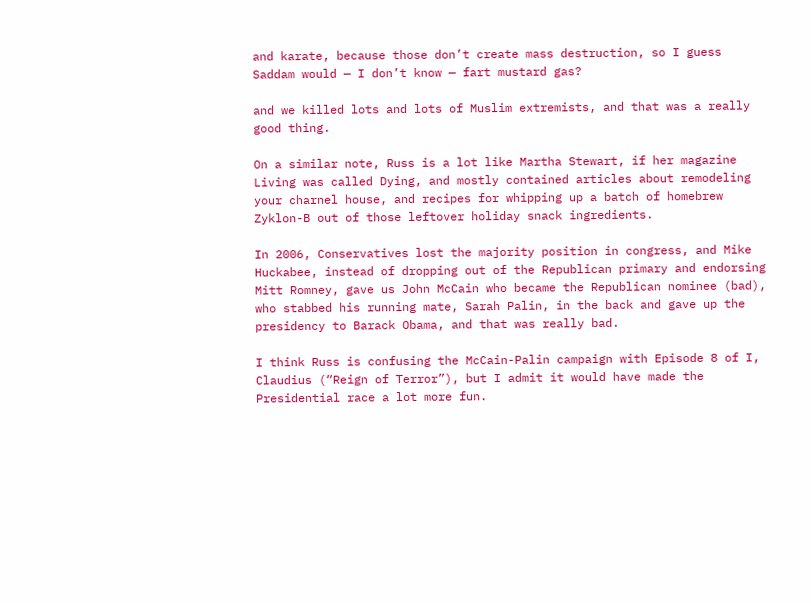and karate, because those don’t create mass destruction, so I guess Saddam would — I don’t know — fart mustard gas?

and we killed lots and lots of Muslim extremists, and that was a really good thing.

On a similar note, Russ is a lot like Martha Stewart, if her magazine Living was called Dying, and mostly contained articles about remodeling your charnel house, and recipes for whipping up a batch of homebrew Zyklon-B out of those leftover holiday snack ingredients.

In 2006, Conservatives lost the majority position in congress, and Mike Huckabee, instead of dropping out of the Republican primary and endorsing Mitt Romney, gave us John McCain who became the Republican nominee (bad), who stabbed his running mate, Sarah Palin, in the back and gave up the presidency to Barack Obama, and that was really bad.

I think Russ is confusing the McCain-Palin campaign with Episode 8 of I, Claudius (“Reign of Terror”), but I admit it would have made the Presidential race a lot more fun.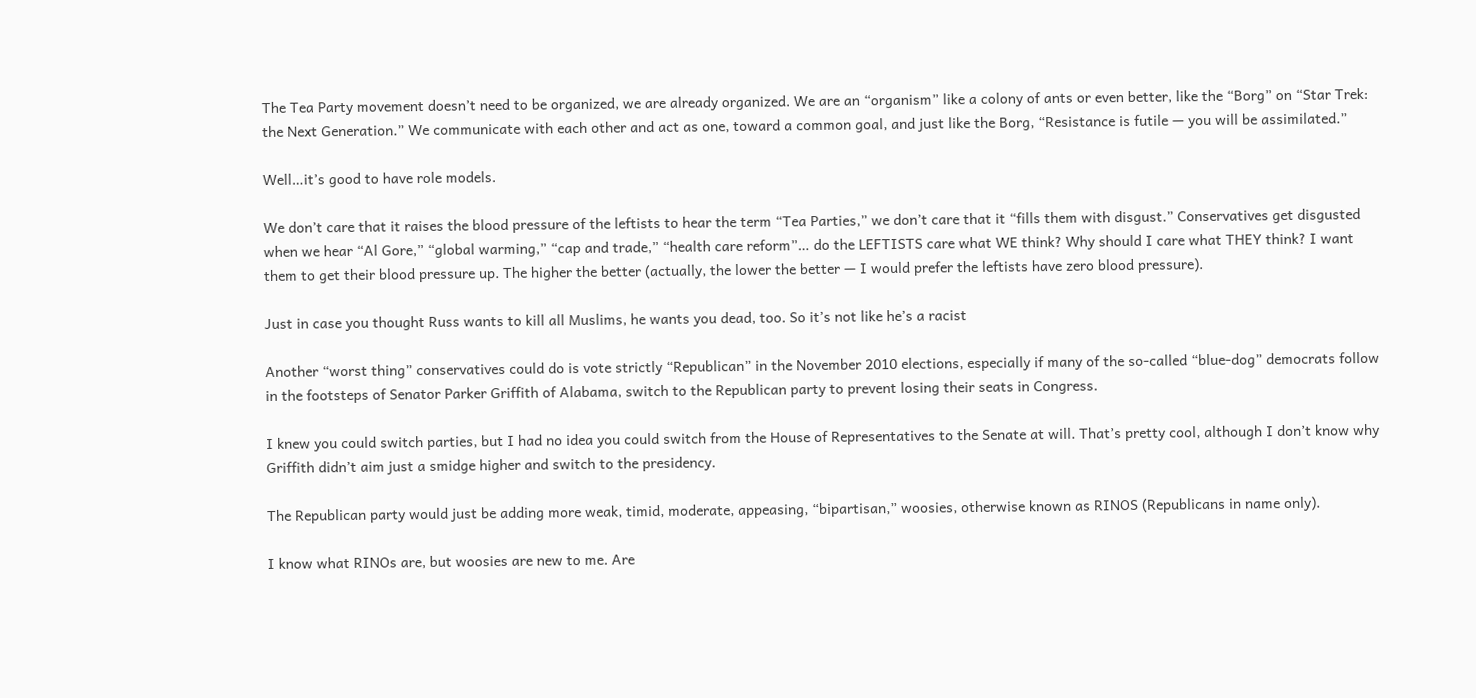The Tea Party movement doesn’t need to be organized, we are already organized. We are an “organism” like a colony of ants or even better, like the “Borg” on “Star Trek: the Next Generation.” We communicate with each other and act as one, toward a common goal, and just like the Borg, “Resistance is futile — you will be assimilated.”

Well…it’s good to have role models.

We don’t care that it raises the blood pressure of the leftists to hear the term “Tea Parties,” we don’t care that it “fills them with disgust.” Conservatives get disgusted when we hear “Al Gore,” “global warming,” “cap and trade,” “health care reform”… do the LEFTISTS care what WE think? Why should I care what THEY think? I want them to get their blood pressure up. The higher the better (actually, the lower the better — I would prefer the leftists have zero blood pressure).

Just in case you thought Russ wants to kill all Muslims, he wants you dead, too. So it’s not like he’s a racist

Another “worst thing” conservatives could do is vote strictly “Republican” in the November 2010 elections, especially if many of the so-called “blue-dog” democrats follow in the footsteps of Senator Parker Griffith of Alabama, switch to the Republican party to prevent losing their seats in Congress.

I knew you could switch parties, but I had no idea you could switch from the House of Representatives to the Senate at will. That’s pretty cool, although I don’t know why Griffith didn’t aim just a smidge higher and switch to the presidency.

The Republican party would just be adding more weak, timid, moderate, appeasing, “bipartisan,” woosies, otherwise known as RINOS (Republicans in name only).

I know what RINOs are, but woosies are new to me. Are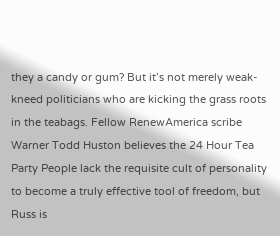they a candy or gum? But it’s not merely weak-kneed politicians who are kicking the grass roots in the teabags. Fellow RenewAmerica scribe Warner Todd Huston believes the 24 Hour Tea Party People lack the requisite cult of personality to become a truly effective tool of freedom, but Russ is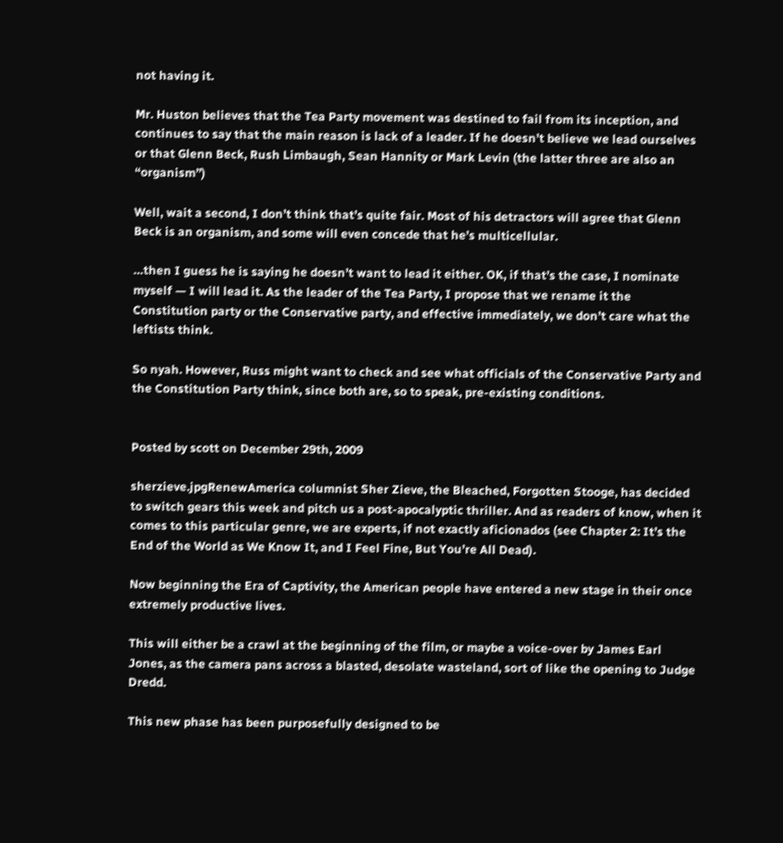not having it.

Mr. Huston believes that the Tea Party movement was destined to fail from its inception, and continues to say that the main reason is lack of a leader. If he doesn’t believe we lead ourselves or that Glenn Beck, Rush Limbaugh, Sean Hannity or Mark Levin (the latter three are also an “organism”)

Well, wait a second, I don’t think that’s quite fair. Most of his detractors will agree that Glenn Beck is an organism, and some will even concede that he’s multicellular.

…then I guess he is saying he doesn’t want to lead it either. OK, if that’s the case, I nominate myself — I will lead it. As the leader of the Tea Party, I propose that we rename it the Constitution party or the Conservative party, and effective immediately, we don’t care what the leftists think.

So nyah. However, Russ might want to check and see what officials of the Conservative Party and the Constitution Party think, since both are, so to speak, pre-existing conditions.


Posted by scott on December 29th, 2009

sherzieve.jpgRenewAmerica columnist Sher Zieve, the Bleached, Forgotten Stooge, has decided to switch gears this week and pitch us a post-apocalyptic thriller. And as readers of know, when it comes to this particular genre, we are experts, if not exactly aficionados (see Chapter 2: It’s the End of the World as We Know It, and I Feel Fine, But You’re All Dead).

Now beginning the Era of Captivity, the American people have entered a new stage in their once extremely productive lives.

This will either be a crawl at the beginning of the film, or maybe a voice-over by James Earl Jones, as the camera pans across a blasted, desolate wasteland, sort of like the opening to Judge Dredd.

This new phase has been purposefully designed to be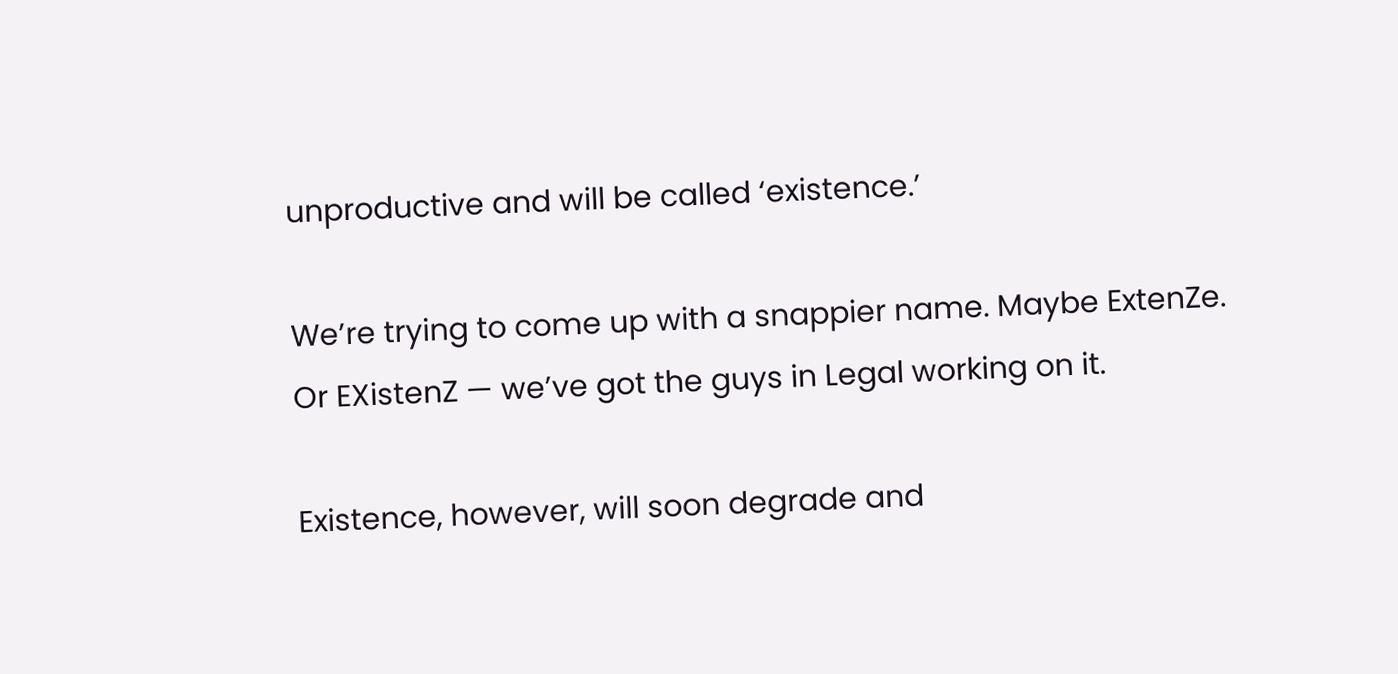unproductive and will be called ‘existence.’

We’re trying to come up with a snappier name. Maybe ExtenZe. Or EXistenZ — we’ve got the guys in Legal working on it.

Existence, however, will soon degrade and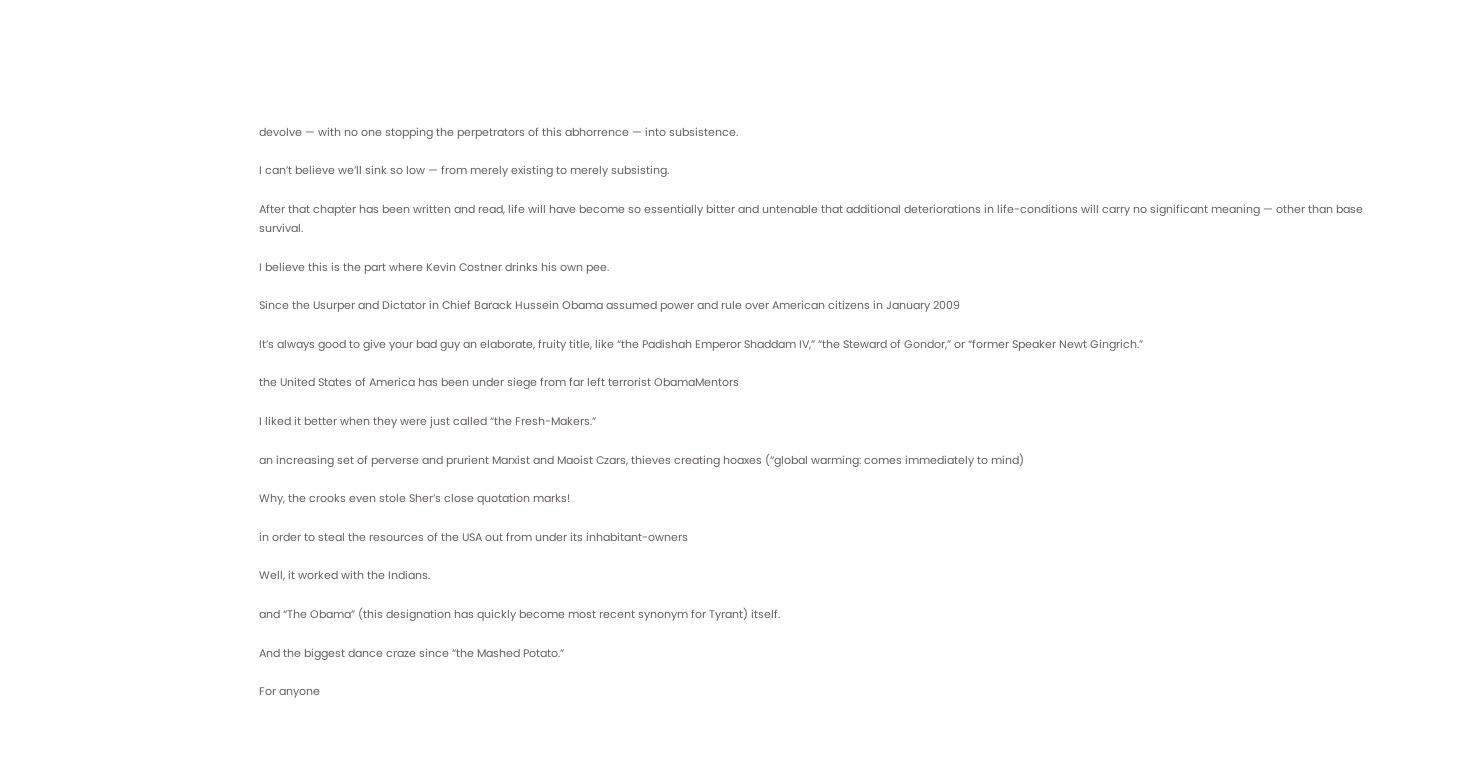devolve — with no one stopping the perpetrators of this abhorrence — into subsistence.

I can’t believe we’ll sink so low — from merely existing to merely subsisting.

After that chapter has been written and read, life will have become so essentially bitter and untenable that additional deteriorations in life-conditions will carry no significant meaning — other than base survival.

I believe this is the part where Kevin Costner drinks his own pee.

Since the Usurper and Dictator in Chief Barack Hussein Obama assumed power and rule over American citizens in January 2009

It’s always good to give your bad guy an elaborate, fruity title, like “the Padishah Emperor Shaddam IV,” “the Steward of Gondor,” or “former Speaker Newt Gingrich.”

the United States of America has been under siege from far left terrorist ObamaMentors

I liked it better when they were just called “the Fresh-Makers.”

an increasing set of perverse and prurient Marxist and Maoist Czars, thieves creating hoaxes (“global warming: comes immediately to mind)

Why, the crooks even stole Sher’s close quotation marks!

in order to steal the resources of the USA out from under its inhabitant-owners

Well, it worked with the Indians.

and “The Obama” (this designation has quickly become most recent synonym for Tyrant) itself.

And the biggest dance craze since “the Mashed Potato.”

For anyone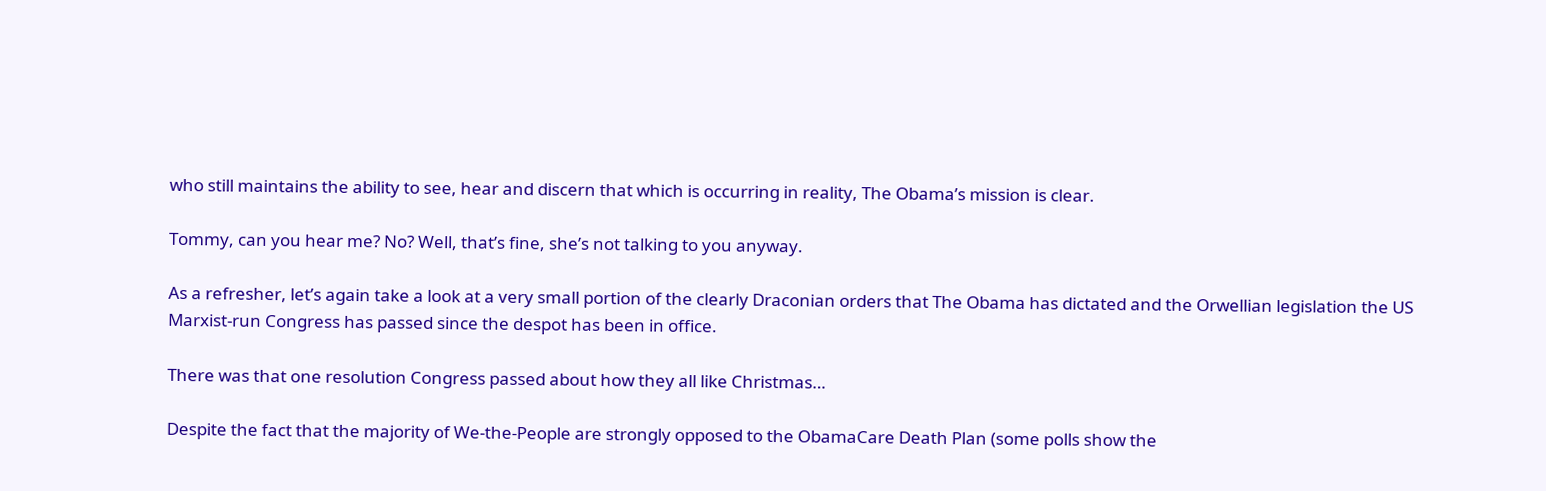who still maintains the ability to see, hear and discern that which is occurring in reality, The Obama’s mission is clear.

Tommy, can you hear me? No? Well, that’s fine, she’s not talking to you anyway.

As a refresher, let’s again take a look at a very small portion of the clearly Draconian orders that The Obama has dictated and the Orwellian legislation the US Marxist-run Congress has passed since the despot has been in office.

There was that one resolution Congress passed about how they all like Christmas…

Despite the fact that the majority of We-the-People are strongly opposed to the ObamaCare Death Plan (some polls show the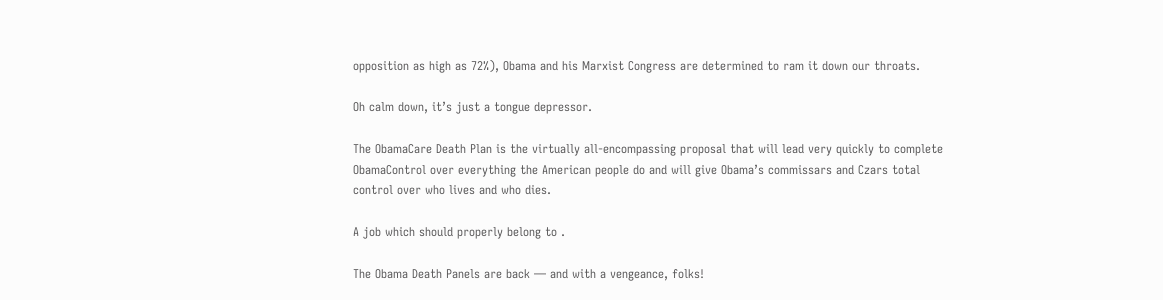opposition as high as 72%), Obama and his Marxist Congress are determined to ram it down our throats.

Oh calm down, it’s just a tongue depressor.

The ObamaCare Death Plan is the virtually all-encompassing proposal that will lead very quickly to complete ObamaControl over everything the American people do and will give Obama’s commissars and Czars total control over who lives and who dies.

A job which should properly belong to .

The Obama Death Panels are back — and with a vengeance, folks!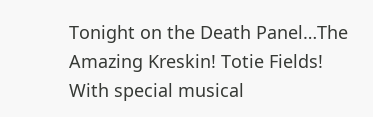Tonight on the Death Panel…The Amazing Kreskin! Totie Fields! With special musical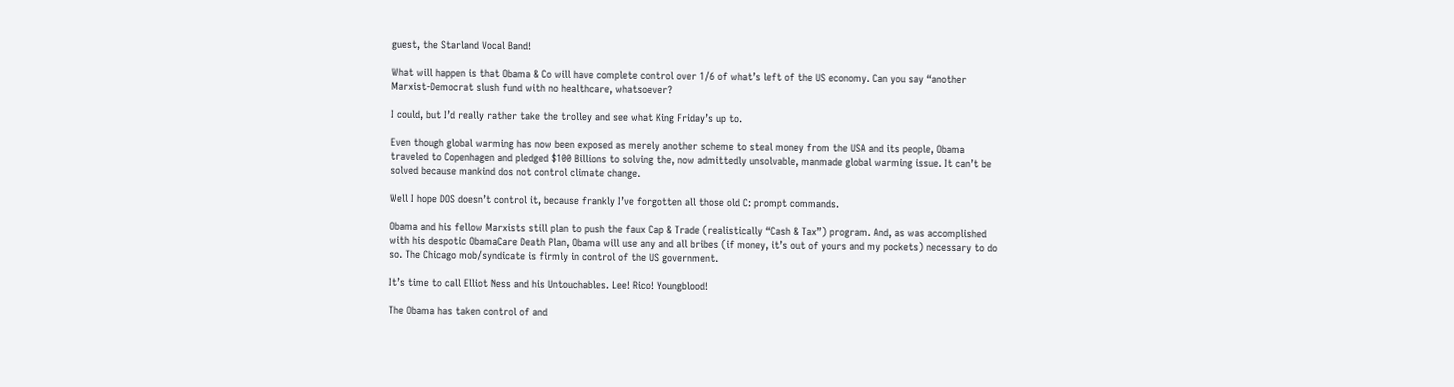guest, the Starland Vocal Band!

What will happen is that Obama & Co will have complete control over 1/6 of what’s left of the US economy. Can you say “another Marxist-Democrat slush fund with no healthcare, whatsoever?

I could, but I’d really rather take the trolley and see what King Friday’s up to.

Even though global warming has now been exposed as merely another scheme to steal money from the USA and its people, Obama traveled to Copenhagen and pledged $100 Billions to solving the, now admittedly unsolvable, manmade global warming issue. It can’t be solved because mankind dos not control climate change.

Well I hope DOS doesn’t control it, because frankly I’ve forgotten all those old C: prompt commands.

Obama and his fellow Marxists still plan to push the faux Cap & Trade (realistically “Cash & Tax”) program. And, as was accomplished with his despotic ObamaCare Death Plan, Obama will use any and all bribes (if money, it’s out of yours and my pockets) necessary to do so. The Chicago mob/syndicate is firmly in control of the US government.

It’s time to call Elliot Ness and his Untouchables. Lee! Rico! Youngblood!

The Obama has taken control of and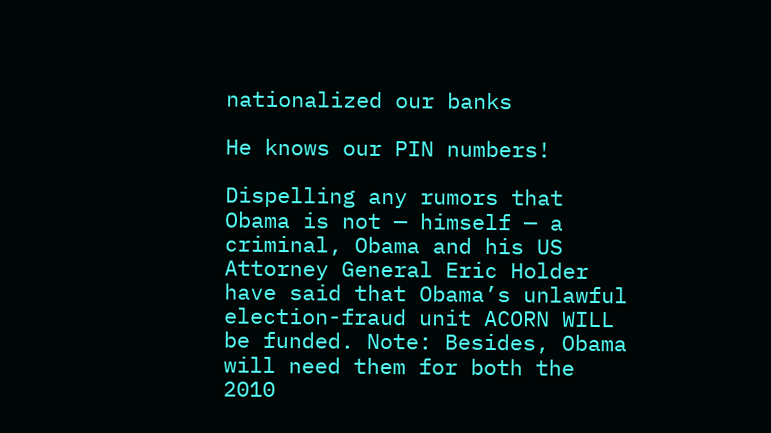nationalized our banks

He knows our PIN numbers!

Dispelling any rumors that Obama is not — himself — a criminal, Obama and his US Attorney General Eric Holder have said that Obama’s unlawful election-fraud unit ACORN WILL be funded. Note: Besides, Obama will need them for both the 2010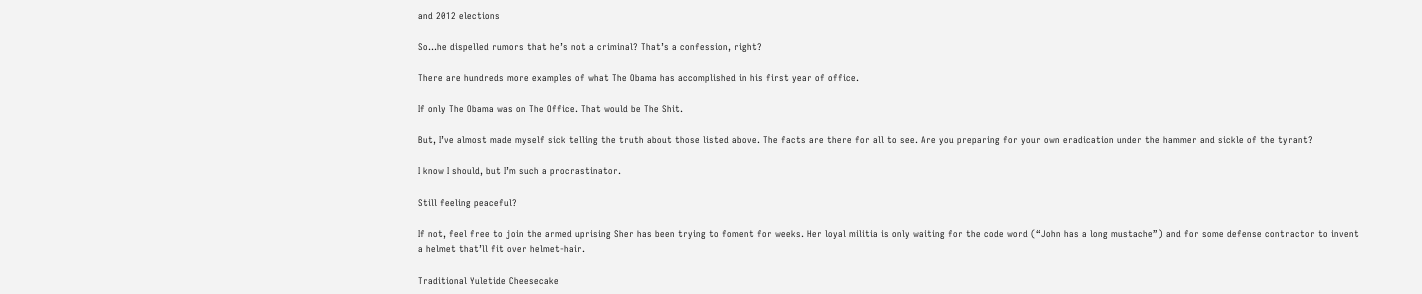and 2012 elections

So…he dispelled rumors that he’s not a criminal? That’s a confession, right?

There are hundreds more examples of what The Obama has accomplished in his first year of office.

If only The Obama was on The Office. That would be The Shit.

But, I’ve almost made myself sick telling the truth about those listed above. The facts are there for all to see. Are you preparing for your own eradication under the hammer and sickle of the tyrant?

I know I should, but I’m such a procrastinator.

Still feeling peaceful?

If not, feel free to join the armed uprising Sher has been trying to foment for weeks. Her loyal militia is only waiting for the code word (“John has a long mustache”) and for some defense contractor to invent a helmet that’ll fit over helmet-hair.

Traditional Yuletide Cheesecake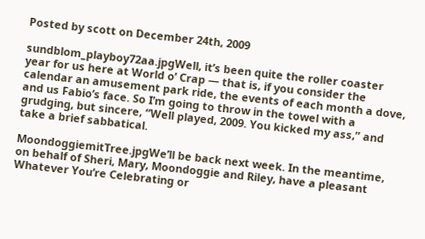Posted by scott on December 24th, 2009

sundblom_playboy72aa.jpgWell, it’s been quite the roller coaster year for us here at World o’ Crap — that is, if you consider the calendar an amusement park ride, the events of each month a dove, and us Fabio’s face. So I’m going to throw in the towel with a grudging, but sincere, “Well played, 2009. You kicked my ass,” and take a brief sabbatical.

MoondoggiemitTree.jpgWe’ll be back next week. In the meantime, on behalf of Sheri, Mary, Moondoggie and Riley, have a pleasant Whatever You’re Celebrating or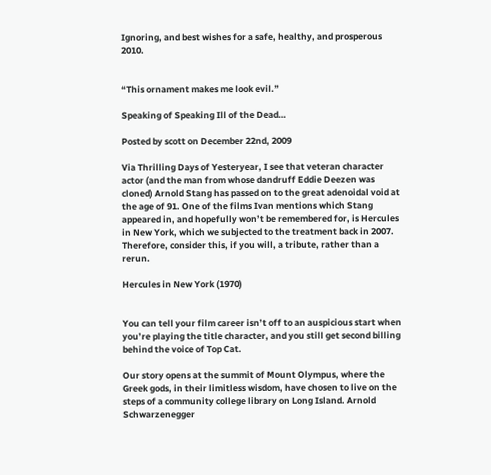Ignoring, and best wishes for a safe, healthy, and prosperous 2010.


“This ornament makes me look evil.”

Speaking of Speaking Ill of the Dead…

Posted by scott on December 22nd, 2009

Via Thrilling Days of Yesteryear, I see that veteran character actor (and the man from whose dandruff Eddie Deezen was cloned) Arnold Stang has passed on to the great adenoidal void at the age of 91. One of the films Ivan mentions which Stang appeared in, and hopefully won’t be remembered for, is Hercules in New York, which we subjected to the treatment back in 2007. Therefore, consider this, if you will, a tribute, rather than a rerun.

Hercules in New York (1970)


You can tell your film career isn’t off to an auspicious start when you’re playing the title character, and you still get second billing behind the voice of Top Cat.

Our story opens at the summit of Mount Olympus, where the Greek gods, in their limitless wisdom, have chosen to live on the steps of a community college library on Long Island. Arnold Schwarzenegger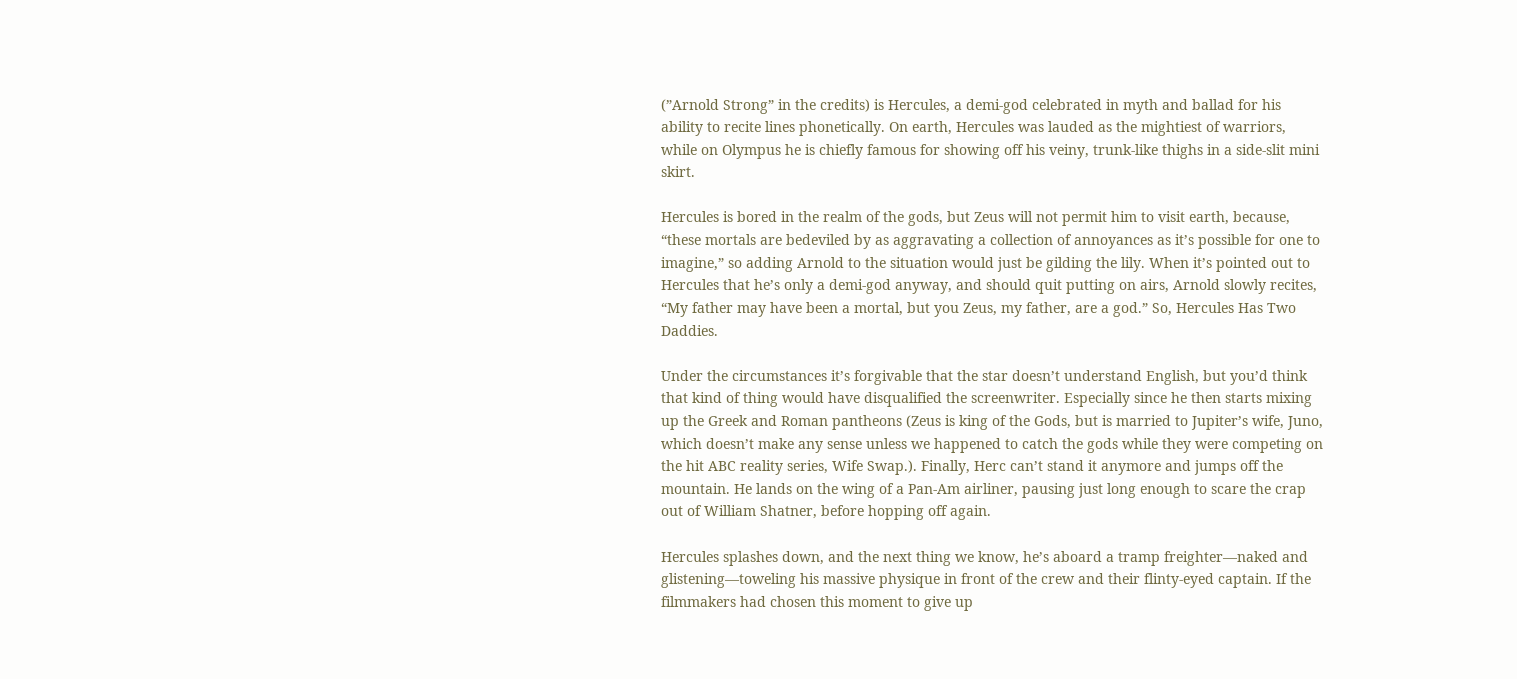(”Arnold Strong” in the credits) is Hercules, a demi-god celebrated in myth and ballad for his ability to recite lines phonetically. On earth, Hercules was lauded as the mightiest of warriors, while on Olympus he is chiefly famous for showing off his veiny, trunk-like thighs in a side-slit mini skirt.

Hercules is bored in the realm of the gods, but Zeus will not permit him to visit earth, because, “these mortals are bedeviled by as aggravating a collection of annoyances as it’s possible for one to imagine,” so adding Arnold to the situation would just be gilding the lily. When it’s pointed out to Hercules that he’s only a demi-god anyway, and should quit putting on airs, Arnold slowly recites, “My father may have been a mortal, but you Zeus, my father, are a god.” So, Hercules Has Two Daddies.

Under the circumstances it’s forgivable that the star doesn’t understand English, but you’d think that kind of thing would have disqualified the screenwriter. Especially since he then starts mixing up the Greek and Roman pantheons (Zeus is king of the Gods, but is married to Jupiter’s wife, Juno, which doesn’t make any sense unless we happened to catch the gods while they were competing on the hit ABC reality series, Wife Swap.). Finally, Herc can’t stand it anymore and jumps off the mountain. He lands on the wing of a Pan-Am airliner, pausing just long enough to scare the crap out of William Shatner, before hopping off again.

Hercules splashes down, and the next thing we know, he’s aboard a tramp freighter—naked and glistening—toweling his massive physique in front of the crew and their flinty-eyed captain. If the filmmakers had chosen this moment to give up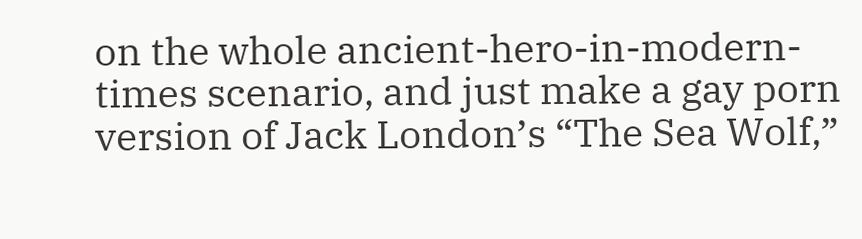on the whole ancient-hero-in-modern-times scenario, and just make a gay porn version of Jack London’s “The Sea Wolf,”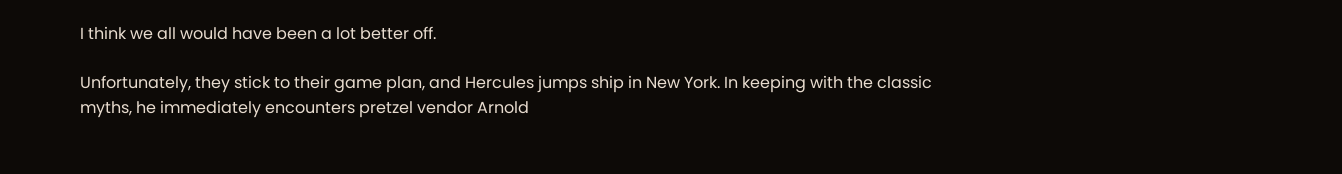I think we all would have been a lot better off.

Unfortunately, they stick to their game plan, and Hercules jumps ship in New York. In keeping with the classic myths, he immediately encounters pretzel vendor Arnold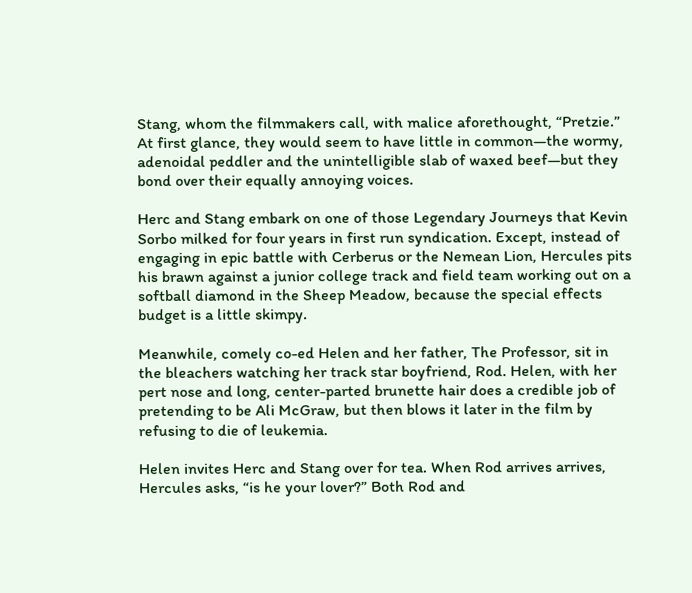Stang, whom the filmmakers call, with malice aforethought, “Pretzie.” At first glance, they would seem to have little in common—the wormy, adenoidal peddler and the unintelligible slab of waxed beef—but they bond over their equally annoying voices.

Herc and Stang embark on one of those Legendary Journeys that Kevin Sorbo milked for four years in first run syndication. Except, instead of engaging in epic battle with Cerberus or the Nemean Lion, Hercules pits his brawn against a junior college track and field team working out on a softball diamond in the Sheep Meadow, because the special effects budget is a little skimpy.

Meanwhile, comely co-ed Helen and her father, The Professor, sit in the bleachers watching her track star boyfriend, Rod. Helen, with her pert nose and long, center-parted brunette hair does a credible job of pretending to be Ali McGraw, but then blows it later in the film by refusing to die of leukemia.

Helen invites Herc and Stang over for tea. When Rod arrives arrives, Hercules asks, “is he your lover?” Both Rod and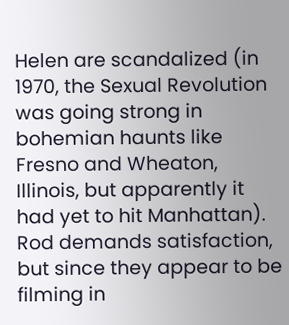Helen are scandalized (in 1970, the Sexual Revolution was going strong in bohemian haunts like Fresno and Wheaton, Illinois, but apparently it had yet to hit Manhattan). Rod demands satisfaction, but since they appear to be filming in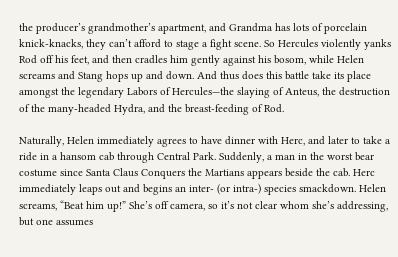the producer’s grandmother’s apartment, and Grandma has lots of porcelain knick-knacks, they can’t afford to stage a fight scene. So Hercules violently yanks Rod off his feet, and then cradles him gently against his bosom, while Helen screams and Stang hops up and down. And thus does this battle take its place amongst the legendary Labors of Hercules—the slaying of Anteus, the destruction of the many-headed Hydra, and the breast-feeding of Rod.

Naturally, Helen immediately agrees to have dinner with Herc, and later to take a ride in a hansom cab through Central Park. Suddenly, a man in the worst bear costume since Santa Claus Conquers the Martians appears beside the cab. Herc immediately leaps out and begins an inter- (or intra-) species smackdown. Helen screams, “Beat him up!” She’s off camera, so it’s not clear whom she’s addressing, but one assumes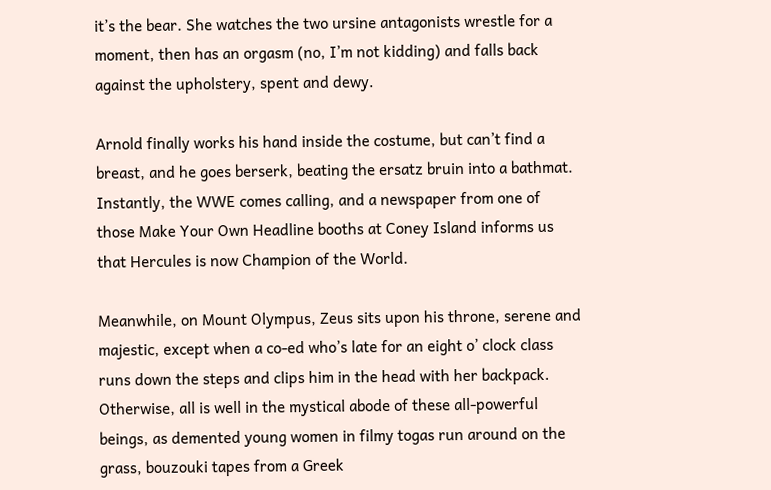it’s the bear. She watches the two ursine antagonists wrestle for a moment, then has an orgasm (no, I’m not kidding) and falls back against the upholstery, spent and dewy.

Arnold finally works his hand inside the costume, but can’t find a breast, and he goes berserk, beating the ersatz bruin into a bathmat. Instantly, the WWE comes calling, and a newspaper from one of those Make Your Own Headline booths at Coney Island informs us that Hercules is now Champion of the World.

Meanwhile, on Mount Olympus, Zeus sits upon his throne, serene and majestic, except when a co-ed who’s late for an eight o’ clock class runs down the steps and clips him in the head with her backpack. Otherwise, all is well in the mystical abode of these all-powerful beings, as demented young women in filmy togas run around on the grass, bouzouki tapes from a Greek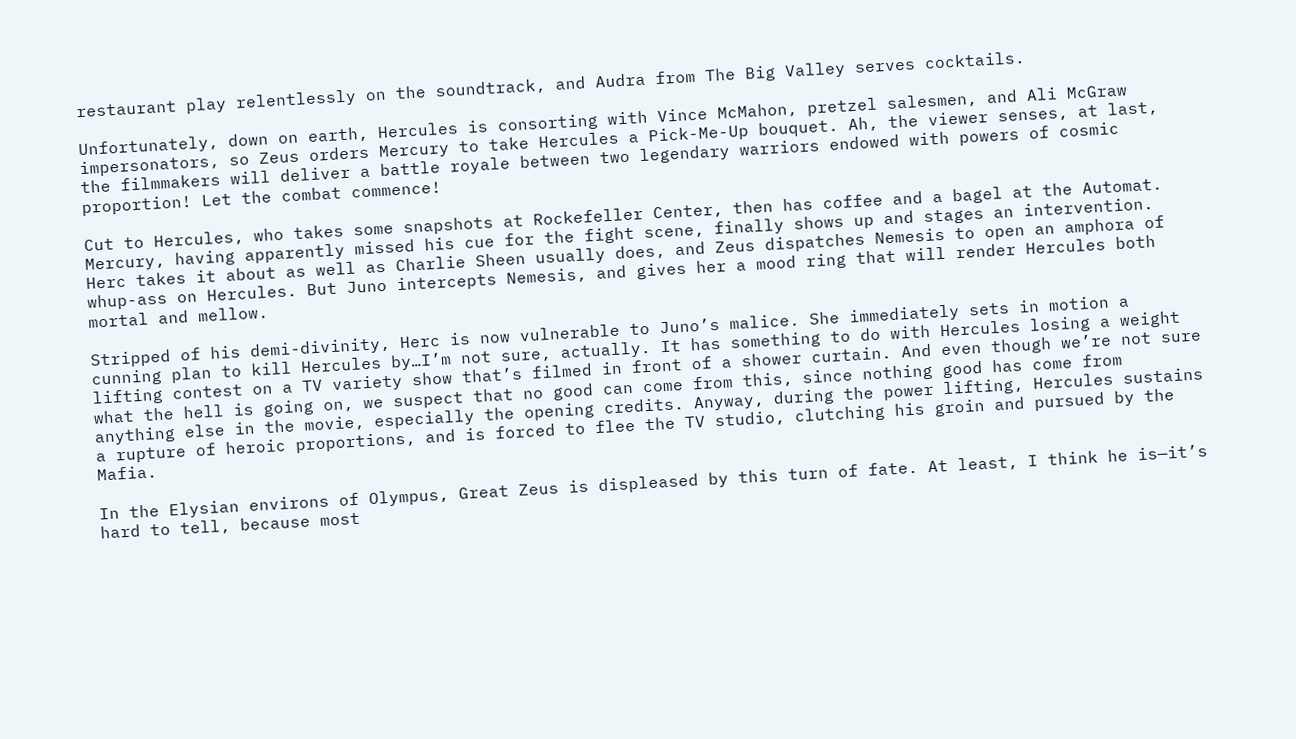restaurant play relentlessly on the soundtrack, and Audra from The Big Valley serves cocktails.

Unfortunately, down on earth, Hercules is consorting with Vince McMahon, pretzel salesmen, and Ali McGraw impersonators, so Zeus orders Mercury to take Hercules a Pick-Me-Up bouquet. Ah, the viewer senses, at last, the filmmakers will deliver a battle royale between two legendary warriors endowed with powers of cosmic proportion! Let the combat commence!

Cut to Hercules, who takes some snapshots at Rockefeller Center, then has coffee and a bagel at the Automat. Mercury, having apparently missed his cue for the fight scene, finally shows up and stages an intervention. Herc takes it about as well as Charlie Sheen usually does, and Zeus dispatches Nemesis to open an amphora of whup-ass on Hercules. But Juno intercepts Nemesis, and gives her a mood ring that will render Hercules both mortal and mellow.

Stripped of his demi-divinity, Herc is now vulnerable to Juno’s malice. She immediately sets in motion a cunning plan to kill Hercules by…I’m not sure, actually. It has something to do with Hercules losing a weight lifting contest on a TV variety show that’s filmed in front of a shower curtain. And even though we’re not sure what the hell is going on, we suspect that no good can come from this, since nothing good has come from anything else in the movie, especially the opening credits. Anyway, during the power lifting, Hercules sustains a rupture of heroic proportions, and is forced to flee the TV studio, clutching his groin and pursued by the Mafia.

In the Elysian environs of Olympus, Great Zeus is displeased by this turn of fate. At least, I think he is—it’s hard to tell, because most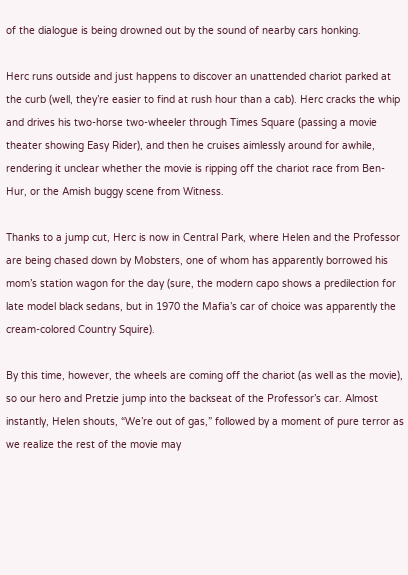of the dialogue is being drowned out by the sound of nearby cars honking.

Herc runs outside and just happens to discover an unattended chariot parked at the curb (well, they’re easier to find at rush hour than a cab). Herc cracks the whip and drives his two-horse two-wheeler through Times Square (passing a movie theater showing Easy Rider), and then he cruises aimlessly around for awhile, rendering it unclear whether the movie is ripping off the chariot race from Ben-Hur, or the Amish buggy scene from Witness.

Thanks to a jump cut, Herc is now in Central Park, where Helen and the Professor are being chased down by Mobsters, one of whom has apparently borrowed his mom’s station wagon for the day (sure, the modern capo shows a predilection for late model black sedans, but in 1970 the Mafia’s car of choice was apparently the cream-colored Country Squire).

By this time, however, the wheels are coming off the chariot (as well as the movie), so our hero and Pretzie jump into the backseat of the Professor’s car. Almost instantly, Helen shouts, “We’re out of gas,” followed by a moment of pure terror as we realize the rest of the movie may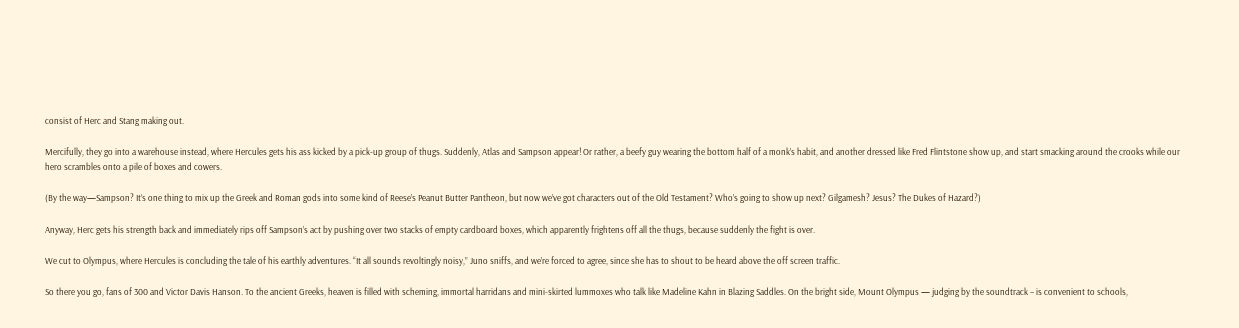consist of Herc and Stang making out.

Mercifully, they go into a warehouse instead, where Hercules gets his ass kicked by a pick-up group of thugs. Suddenly, Atlas and Sampson appear! Or rather, a beefy guy wearing the bottom half of a monk’s habit, and another dressed like Fred Flintstone show up, and start smacking around the crooks while our hero scrambles onto a pile of boxes and cowers.

(By the way—Sampson? It’s one thing to mix up the Greek and Roman gods into some kind of Reese’s Peanut Butter Pantheon, but now we’ve got characters out of the Old Testament? Who’s going to show up next? Gilgamesh? Jesus? The Dukes of Hazard?)

Anyway, Herc gets his strength back and immediately rips off Sampson’s act by pushing over two stacks of empty cardboard boxes, which apparently frightens off all the thugs, because suddenly the fight is over.

We cut to Olympus, where Hercules is concluding the tale of his earthly adventures. “It all sounds revoltingly noisy,” Juno sniffs, and we’re forced to agree, since she has to shout to be heard above the off screen traffic.

So there you go, fans of 300 and Victor Davis Hanson. To the ancient Greeks, heaven is filled with scheming, immortal harridans and mini-skirted lummoxes who talk like Madeline Kahn in Blazing Saddles. On the bright side, Mount Olympus — judging by the soundtrack – is convenient to schools,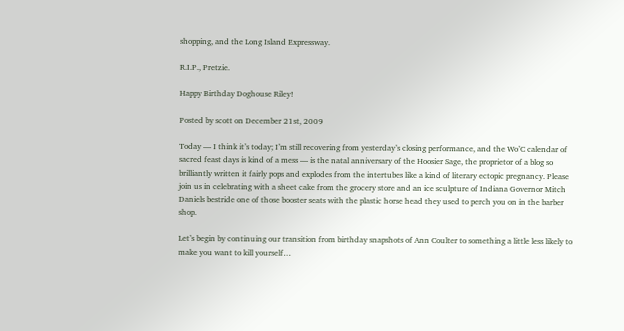shopping, and the Long Island Expressway.

R.I.P., Pretzie.

Happy Birthday Doghouse Riley!

Posted by scott on December 21st, 2009

Today — I think it’s today; I’m still recovering from yesterday’s closing performance, and the Wo’C calendar of sacred feast days is kind of a mess — is the natal anniversary of the Hoosier Sage, the proprietor of a blog so brilliantly written it fairly pops and explodes from the intertubes like a kind of literary ectopic pregnancy. Please join us in celebrating with a sheet cake from the grocery store and an ice sculpture of Indiana Governor Mitch Daniels bestride one of those booster seats with the plastic horse head they used to perch you on in the barber shop.

Let’s begin by continuing our transition from birthday snapshots of Ann Coulter to something a little less likely to make you want to kill yourself…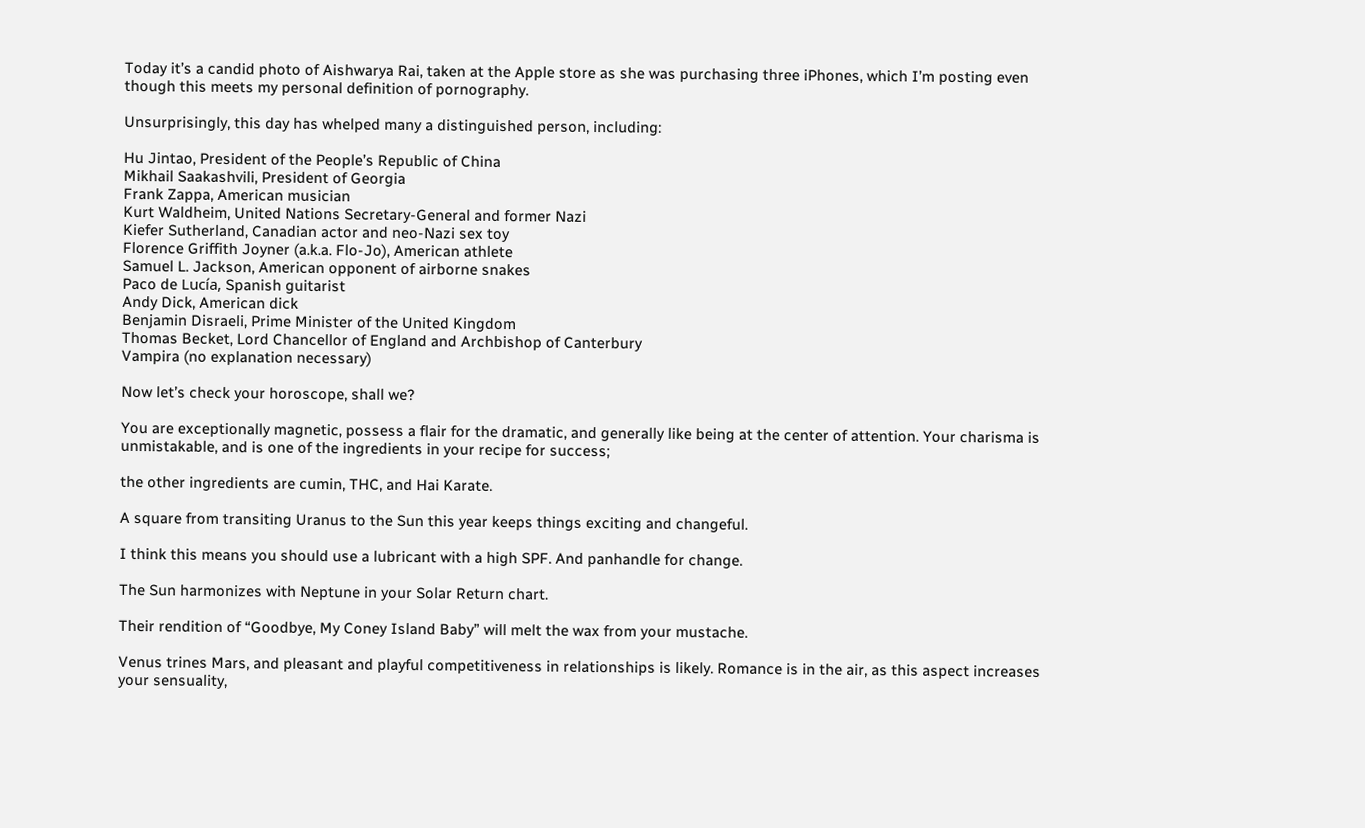Today it’s a candid photo of Aishwarya Rai, taken at the Apple store as she was purchasing three iPhones, which I’m posting even though this meets my personal definition of pornography.

Unsurprisingly, this day has whelped many a distinguished person, including:

Hu Jintao, President of the People’s Republic of China
Mikhail Saakashvili, President of Georgia
Frank Zappa, American musician
Kurt Waldheim, United Nations Secretary-General and former Nazi
Kiefer Sutherland, Canadian actor and neo-Nazi sex toy
Florence Griffith Joyner (a.k.a. Flo-Jo), American athlete
Samuel L. Jackson, American opponent of airborne snakes
Paco de Lucía, Spanish guitarist
Andy Dick, American dick
Benjamin Disraeli, Prime Minister of the United Kingdom
Thomas Becket, Lord Chancellor of England and Archbishop of Canterbury
Vampira (no explanation necessary)

Now let’s check your horoscope, shall we?

You are exceptionally magnetic, possess a flair for the dramatic, and generally like being at the center of attention. Your charisma is unmistakable, and is one of the ingredients in your recipe for success;

the other ingredients are cumin, THC, and Hai Karate.

A square from transiting Uranus to the Sun this year keeps things exciting and changeful.

I think this means you should use a lubricant with a high SPF. And panhandle for change.

The Sun harmonizes with Neptune in your Solar Return chart.

Their rendition of “Goodbye, My Coney Island Baby” will melt the wax from your mustache.

Venus trines Mars, and pleasant and playful competitiveness in relationships is likely. Romance is in the air, as this aspect increases your sensuality,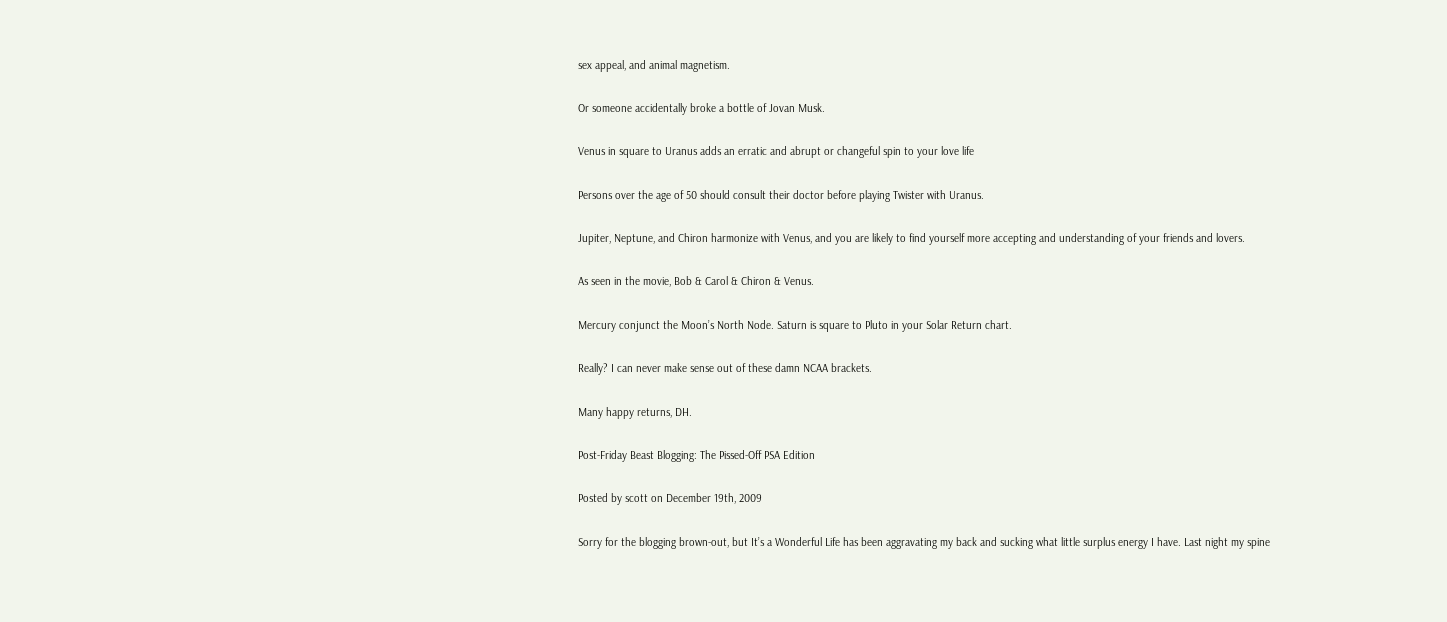sex appeal, and animal magnetism.

Or someone accidentally broke a bottle of Jovan Musk.

Venus in square to Uranus adds an erratic and abrupt or changeful spin to your love life

Persons over the age of 50 should consult their doctor before playing Twister with Uranus.

Jupiter, Neptune, and Chiron harmonize with Venus, and you are likely to find yourself more accepting and understanding of your friends and lovers.

As seen in the movie, Bob & Carol & Chiron & Venus.

Mercury conjunct the Moon’s North Node. Saturn is square to Pluto in your Solar Return chart.

Really? I can never make sense out of these damn NCAA brackets.

Many happy returns, DH.

Post-Friday Beast Blogging: The Pissed-Off PSA Edition

Posted by scott on December 19th, 2009

Sorry for the blogging brown-out, but It’s a Wonderful Life has been aggravating my back and sucking what little surplus energy I have. Last night my spine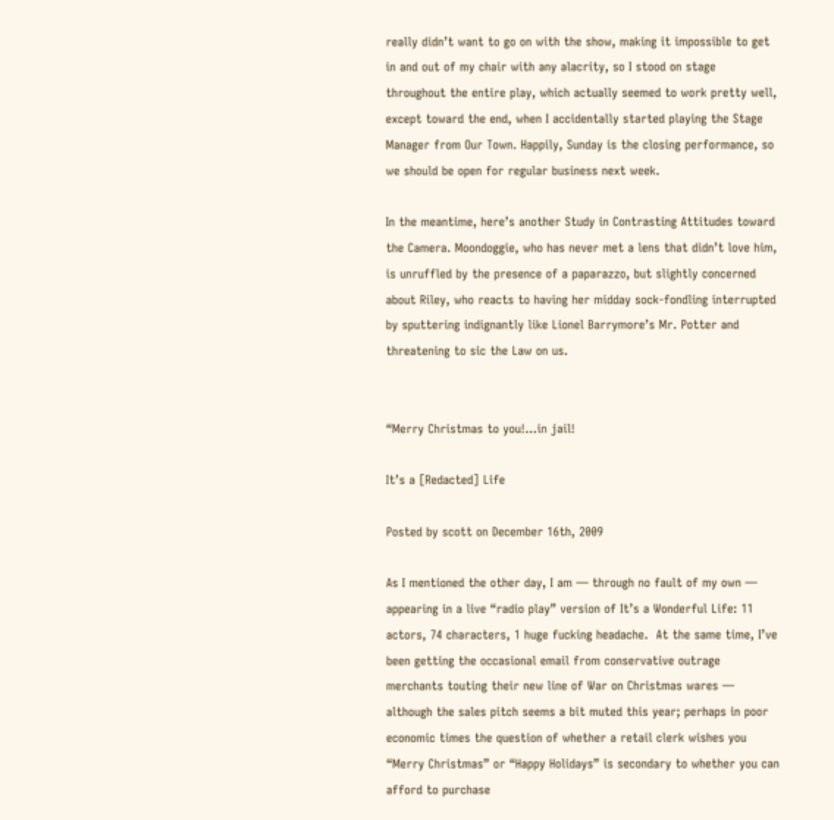really didn’t want to go on with the show, making it impossible to get in and out of my chair with any alacrity, so I stood on stage throughout the entire play, which actually seemed to work pretty well, except toward the end, when I accidentally started playing the Stage Manager from Our Town. Happily, Sunday is the closing performance, so we should be open for regular business next week.

In the meantime, here’s another Study in Contrasting Attitudes toward the Camera. Moondoggie, who has never met a lens that didn’t love him, is unruffled by the presence of a paparazzo, but slightly concerned about Riley, who reacts to having her midday sock-fondling interrupted by sputtering indignantly like Lionel Barrymore’s Mr. Potter and threatening to sic the Law on us.


“Merry Christmas to you!…in jail!

It’s a [Redacted] Life

Posted by scott on December 16th, 2009

As I mentioned the other day, I am — through no fault of my own — appearing in a live “radio play” version of It’s a Wonderful Life: 11 actors, 74 characters, 1 huge fucking headache.  At the same time, I’ve been getting the occasional email from conservative outrage merchants touting their new line of War on Christmas wares — although the sales pitch seems a bit muted this year; perhaps in poor economic times the question of whether a retail clerk wishes you “Merry Christmas” or “Happy Holidays” is secondary to whether you can afford to purchase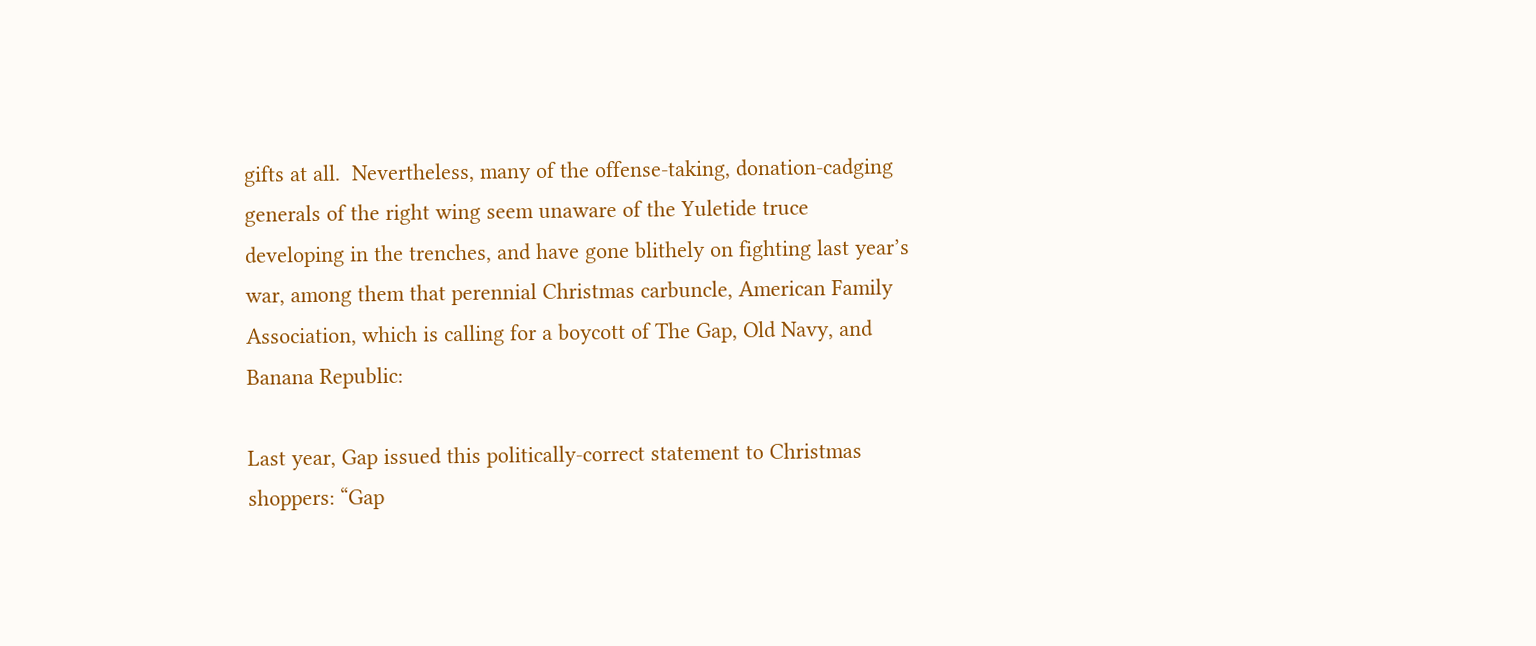gifts at all.  Nevertheless, many of the offense-taking, donation-cadging generals of the right wing seem unaware of the Yuletide truce developing in the trenches, and have gone blithely on fighting last year’s war, among them that perennial Christmas carbuncle, American Family Association, which is calling for a boycott of The Gap, Old Navy, and Banana Republic:

Last year, Gap issued this politically-correct statement to Christmas shoppers: “Gap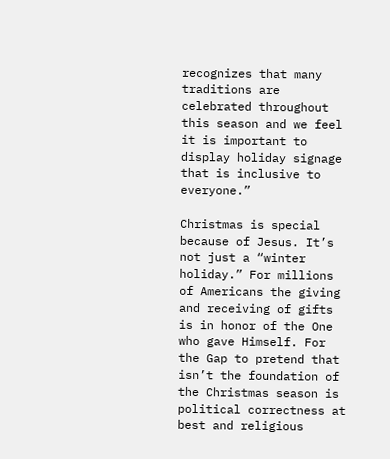recognizes that many traditions are celebrated throughout this season and we feel it is important to display holiday signage that is inclusive to everyone.”

Christmas is special because of Jesus. It’s not just a “winter holiday.” For millions of Americans the giving and receiving of gifts is in honor of the One who gave Himself. For the Gap to pretend that isn’t the foundation of the Christmas season is political correctness at best and religious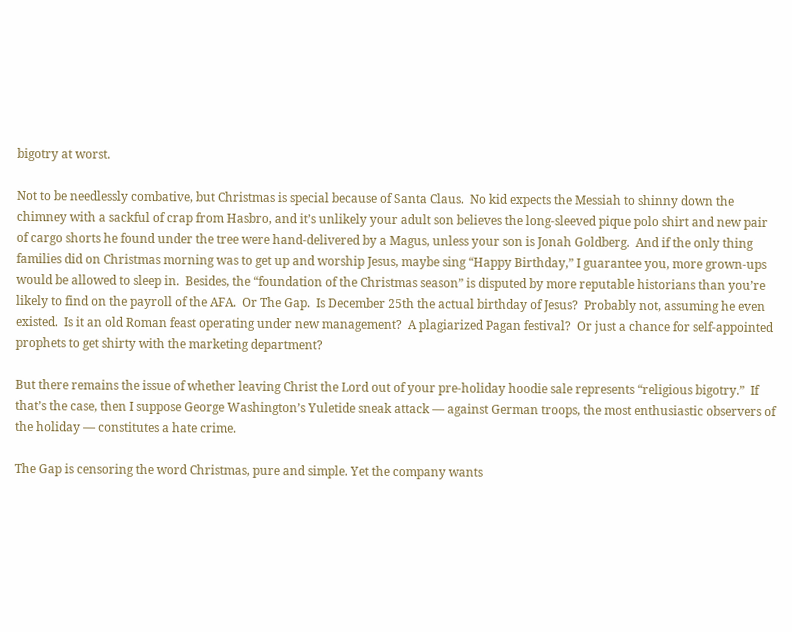bigotry at worst.

Not to be needlessly combative, but Christmas is special because of Santa Claus.  No kid expects the Messiah to shinny down the chimney with a sackful of crap from Hasbro, and it’s unlikely your adult son believes the long-sleeved pique polo shirt and new pair of cargo shorts he found under the tree were hand-delivered by a Magus, unless your son is Jonah Goldberg.  And if the only thing families did on Christmas morning was to get up and worship Jesus, maybe sing “Happy Birthday,” I guarantee you, more grown-ups would be allowed to sleep in.  Besides, the “foundation of the Christmas season” is disputed by more reputable historians than you’re likely to find on the payroll of the AFA.  Or The Gap.  Is December 25th the actual birthday of Jesus?  Probably not, assuming he even existed.  Is it an old Roman feast operating under new management?  A plagiarized Pagan festival?  Or just a chance for self-appointed prophets to get shirty with the marketing department?

But there remains the issue of whether leaving Christ the Lord out of your pre-holiday hoodie sale represents “religious bigotry.”  If that’s the case, then I suppose George Washington’s Yuletide sneak attack — against German troops, the most enthusiastic observers of the holiday — constitutes a hate crime.

The Gap is censoring the word Christmas, pure and simple. Yet the company wants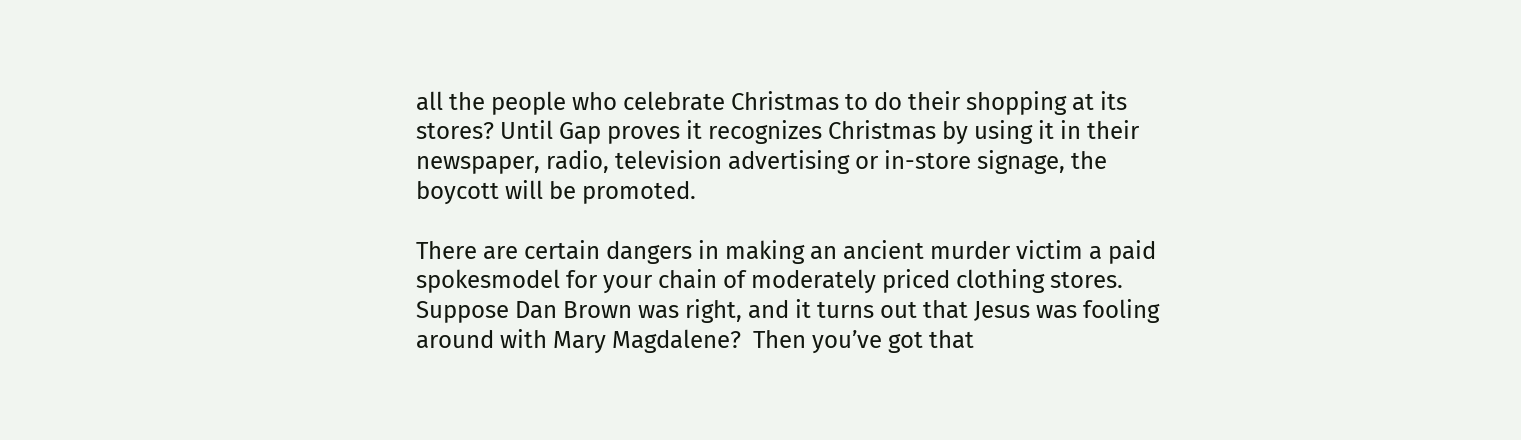all the people who celebrate Christmas to do their shopping at its stores? Until Gap proves it recognizes Christmas by using it in their newspaper, radio, television advertising or in-store signage, the boycott will be promoted.

There are certain dangers in making an ancient murder victim a paid spokesmodel for your chain of moderately priced clothing stores.  Suppose Dan Brown was right, and it turns out that Jesus was fooling around with Mary Magdalene?  Then you’ve got that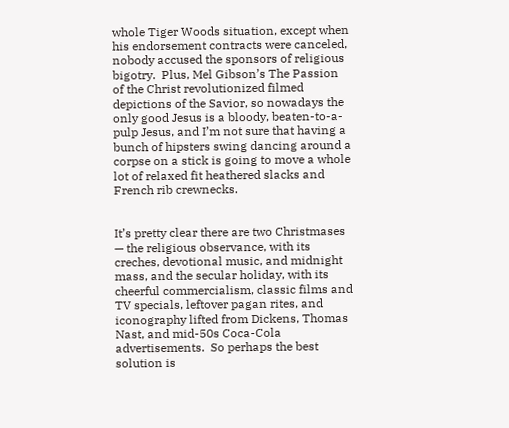whole Tiger Woods situation, except when his endorsement contracts were canceled, nobody accused the sponsors of religious bigotry.  Plus, Mel Gibson’s The Passion of the Christ revolutionized filmed depictions of the Savior, so nowadays the only good Jesus is a bloody, beaten-to-a-pulp Jesus, and I’m not sure that having a bunch of hipsters swing dancing around a corpse on a stick is going to move a whole lot of relaxed fit heathered slacks and French rib crewnecks.


It’s pretty clear there are two Christmases — the religious observance, with its creches, devotional music, and midnight mass, and the secular holiday, with its cheerful commercialism, classic films and TV specials, leftover pagan rites, and iconography lifted from Dickens, Thomas Nast, and mid-50s Coca-Cola advertisements.  So perhaps the best solution is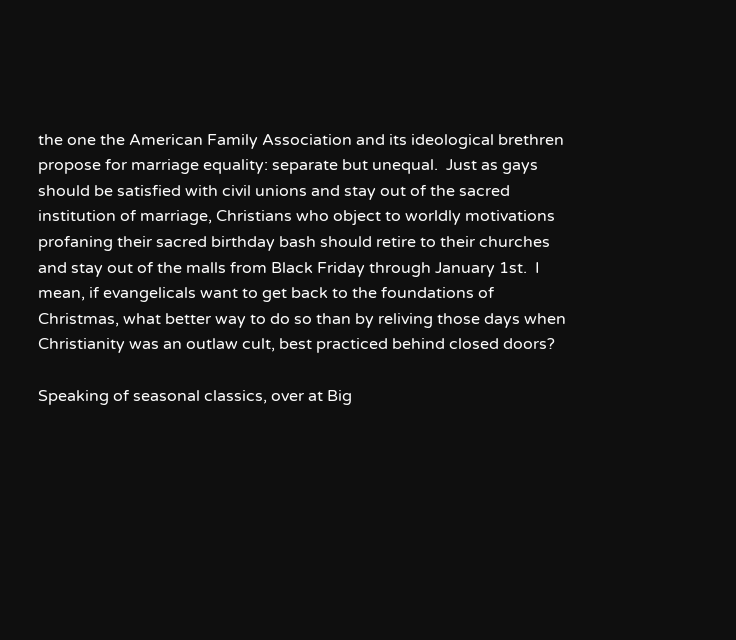the one the American Family Association and its ideological brethren propose for marriage equality: separate but unequal.  Just as gays should be satisfied with civil unions and stay out of the sacred institution of marriage, Christians who object to worldly motivations profaning their sacred birthday bash should retire to their churches and stay out of the malls from Black Friday through January 1st.  I mean, if evangelicals want to get back to the foundations of Christmas, what better way to do so than by reliving those days when Christianity was an outlaw cult, best practiced behind closed doors?

Speaking of seasonal classics, over at Big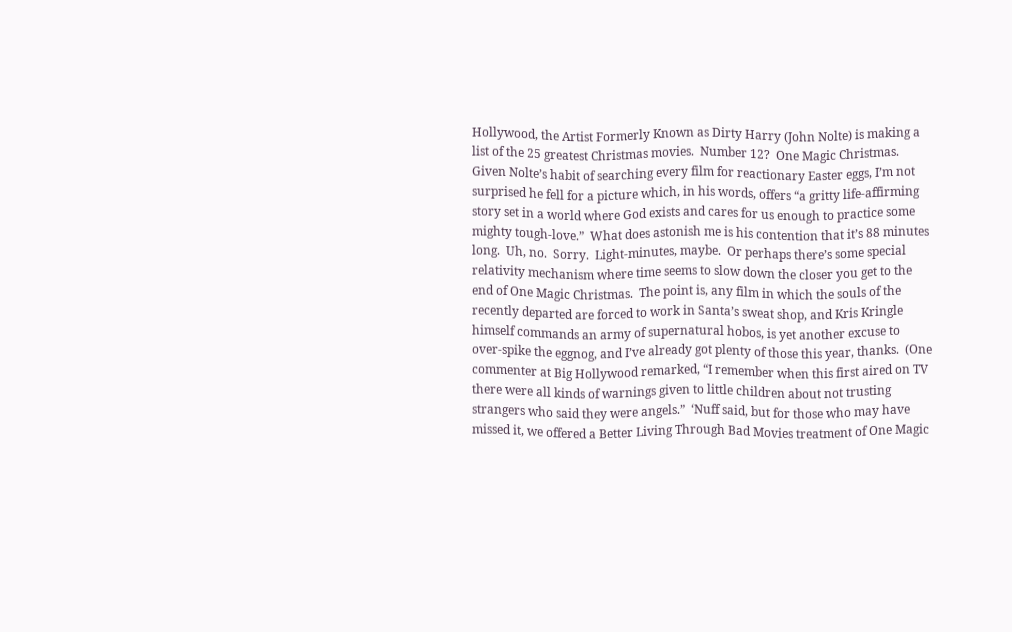Hollywood, the Artist Formerly Known as Dirty Harry (John Nolte) is making a list of the 25 greatest Christmas movies.  Number 12?  One Magic Christmas.  Given Nolte’s habit of searching every film for reactionary Easter eggs, I’m not surprised he fell for a picture which, in his words, offers “a gritty life-affirming story set in a world where God exists and cares for us enough to practice some mighty tough-love.”  What does astonish me is his contention that it’s 88 minutes long.  Uh, no.  Sorry.  Light-minutes, maybe.  Or perhaps there’s some special relativity mechanism where time seems to slow down the closer you get to the end of One Magic Christmas.  The point is, any film in which the souls of the recently departed are forced to work in Santa’s sweat shop, and Kris Kringle himself commands an army of supernatural hobos, is yet another excuse to over-spike the eggnog, and I’ve already got plenty of those this year, thanks.  (One commenter at Big Hollywood remarked, “I remember when this first aired on TV there were all kinds of warnings given to little children about not trusting strangers who said they were angels.”  ‘Nuff said, but for those who may have missed it, we offered a Better Living Through Bad Movies treatment of One Magic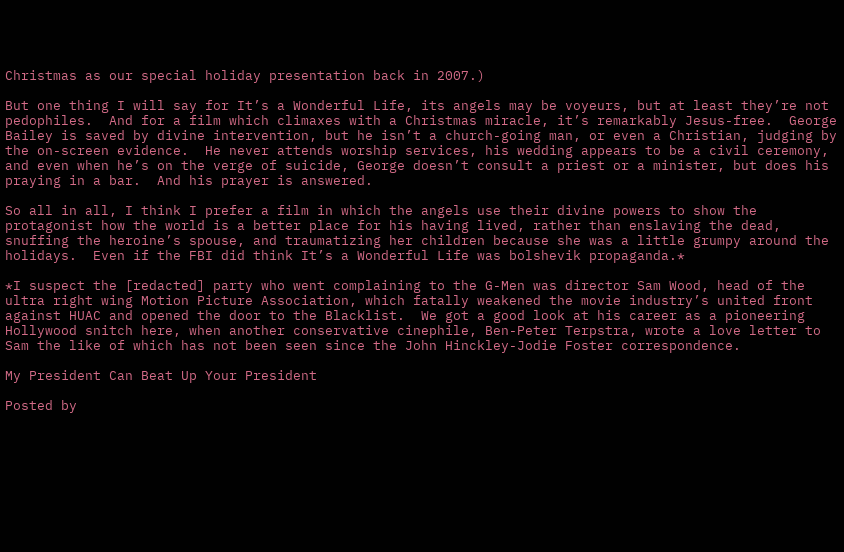Christmas as our special holiday presentation back in 2007.)

But one thing I will say for It’s a Wonderful Life, its angels may be voyeurs, but at least they’re not pedophiles.  And for a film which climaxes with a Christmas miracle, it’s remarkably Jesus-free.  George Bailey is saved by divine intervention, but he isn’t a church-going man, or even a Christian, judging by the on-screen evidence.  He never attends worship services, his wedding appears to be a civil ceremony, and even when he’s on the verge of suicide, George doesn’t consult a priest or a minister, but does his praying in a bar.  And his prayer is answered.

So all in all, I think I prefer a film in which the angels use their divine powers to show the protagonist how the world is a better place for his having lived, rather than enslaving the dead, snuffing the heroine’s spouse, and traumatizing her children because she was a little grumpy around the holidays.  Even if the FBI did think It’s a Wonderful Life was bolshevik propaganda.*

*I suspect the [redacted] party who went complaining to the G-Men was director Sam Wood, head of the ultra right wing Motion Picture Association, which fatally weakened the movie industry’s united front against HUAC and opened the door to the Blacklist.  We got a good look at his career as a pioneering Hollywood snitch here, when another conservative cinephile, Ben-Peter Terpstra, wrote a love letter to Sam the like of which has not been seen since the John Hinckley-Jodie Foster correspondence.

My President Can Beat Up Your President

Posted by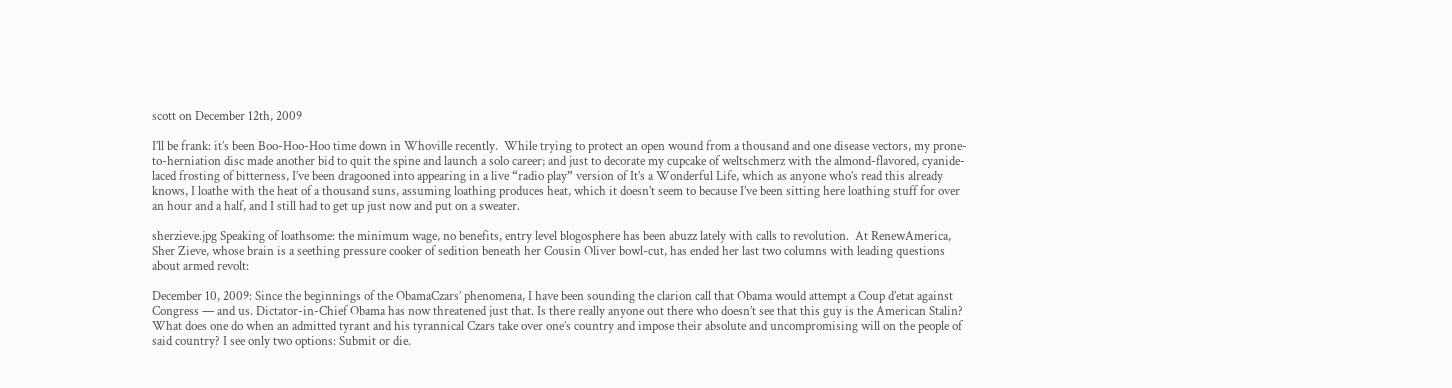scott on December 12th, 2009

I’ll be frank: it’s been Boo-Hoo-Hoo time down in Whoville recently.  While trying to protect an open wound from a thousand and one disease vectors, my prone-to-herniation disc made another bid to quit the spine and launch a solo career; and just to decorate my cupcake of weltschmerz with the almond-flavored, cyanide-laced frosting of bitterness, I’ve been dragooned into appearing in a live “radio play” version of It’s a Wonderful Life, which as anyone who’s read this already knows, I loathe with the heat of a thousand suns, assuming loathing produces heat, which it doesn’t seem to because I’ve been sitting here loathing stuff for over an hour and a half, and I still had to get up just now and put on a sweater.

sherzieve.jpg Speaking of loathsome: the minimum wage, no benefits, entry level blogosphere has been abuzz lately with calls to revolution.  At RenewAmerica, Sher Zieve, whose brain is a seething pressure cooker of sedition beneath her Cousin Oliver bowl-cut, has ended her last two columns with leading questions about armed revolt:

December 10, 2009: Since the beginnings of the ObamaCzars’ phenomena, I have been sounding the clarion call that Obama would attempt a Coup d’etat against Congress — and us. Dictator-in-Chief Obama has now threatened just that. Is there really anyone out there who doesn’t see that this guy is the American Stalin? What does one do when an admitted tyrant and his tyrannical Czars take over one’s country and impose their absolute and uncompromising will on the people of said country? I see only two options: Submit or die.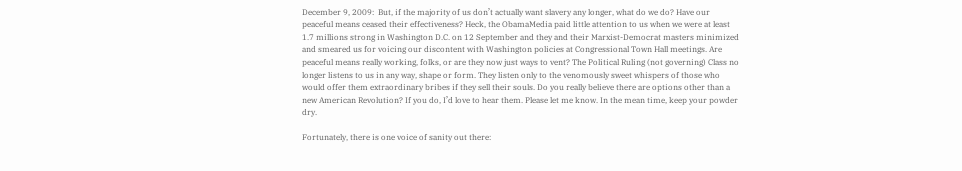December 9, 2009:  But, if the majority of us don’t actually want slavery any longer, what do we do? Have our peaceful means ceased their effectiveness? Heck, the ObamaMedia paid little attention to us when we were at least 1.7 millions strong in Washington D.C. on 12 September and they and their Marxist-Democrat masters minimized and smeared us for voicing our discontent with Washington policies at Congressional Town Hall meetings. Are peaceful means really working, folks, or are they now just ways to vent? The Political Ruling (not governing) Class no longer listens to us in any way, shape or form. They listen only to the venomously sweet whispers of those who would offer them extraordinary bribes if they sell their souls. Do you really believe there are options other than a new American Revolution? If you do, I’d love to hear them. Please let me know. In the mean time, keep your powder dry.

Fortunately, there is one voice of sanity out there: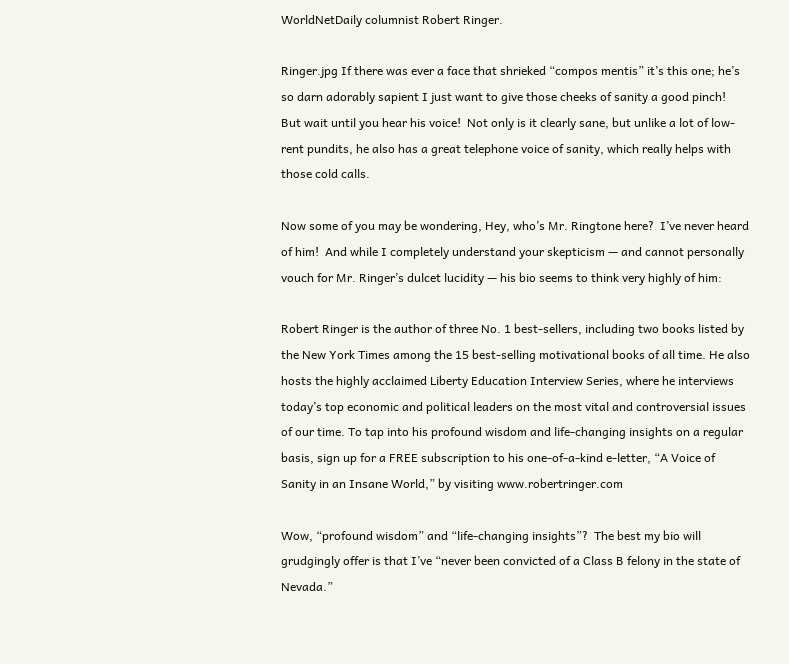WorldNetDaily columnist Robert Ringer.

Ringer.jpg If there was ever a face that shrieked “compos mentis” it’s this one; he’s so darn adorably sapient I just want to give those cheeks of sanity a good pinch!  But wait until you hear his voice!  Not only is it clearly sane, but unlike a lot of low-rent pundits, he also has a great telephone voice of sanity, which really helps with those cold calls.

Now some of you may be wondering, Hey, who’s Mr. Ringtone here?  I’ve never heard of him!  And while I completely understand your skepticism — and cannot personally vouch for Mr. Ringer’s dulcet lucidity — his bio seems to think very highly of him:

Robert Ringer is the author of three No. 1 best-sellers, including two books listed by the New York Times among the 15 best-selling motivational books of all time. He also hosts the highly acclaimed Liberty Education Interview Series, where he interviews today’s top economic and political leaders on the most vital and controversial issues of our time. To tap into his profound wisdom and life-changing insights on a regular basis, sign up for a FREE subscription to his one-of-a-kind e-letter, “A Voice of Sanity in an Insane World,” by visiting www.robertringer.com

Wow, “profound wisdom” and “life-changing insights”?  The best my bio will grudgingly offer is that I’ve “never been convicted of a Class B felony in the state of Nevada.”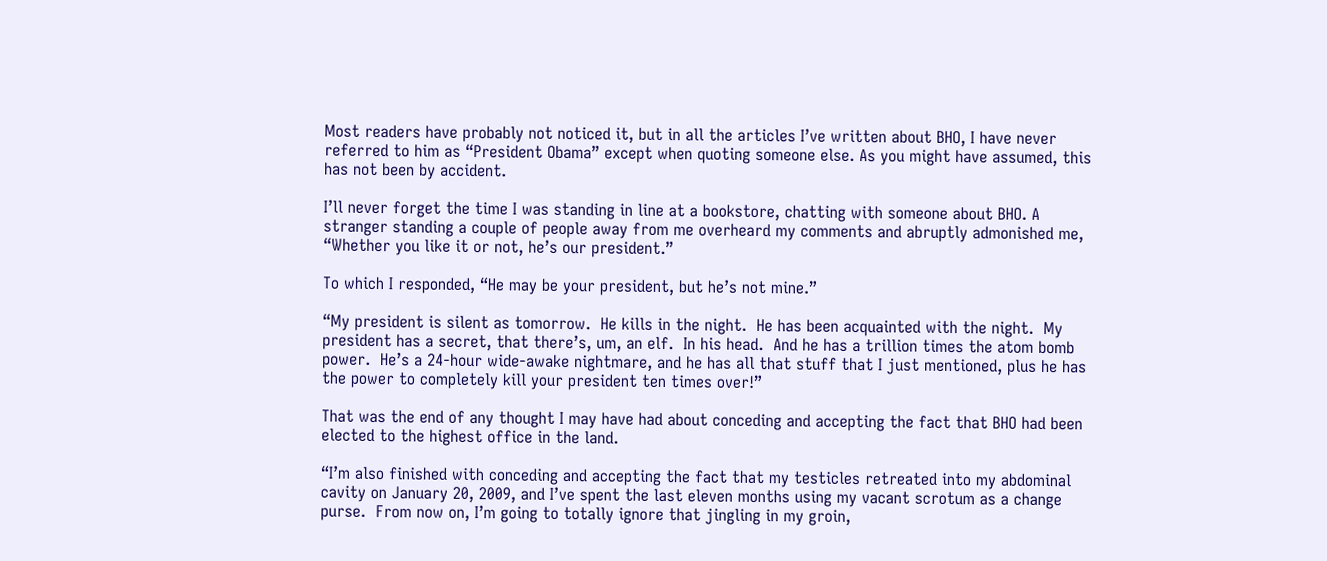Most readers have probably not noticed it, but in all the articles I’ve written about BHO, I have never referred to him as “President Obama” except when quoting someone else. As you might have assumed, this has not been by accident.

I’ll never forget the time I was standing in line at a bookstore, chatting with someone about BHO. A stranger standing a couple of people away from me overheard my comments and abruptly admonished me, “Whether you like it or not, he’s our president.”

To which I responded, “He may be your president, but he’s not mine.”

“My president is silent as tomorrow.  He kills in the night.  He has been acquainted with the night.  My president has a secret, that there’s, um, an elf.  In his head.  And he has a trillion times the atom bomb power.  He’s a 24-hour wide-awake nightmare, and he has all that stuff that I just mentioned, plus he has the power to completely kill your president ten times over!”

That was the end of any thought I may have had about conceding and accepting the fact that BHO had been elected to the highest office in the land.

“I’m also finished with conceding and accepting the fact that my testicles retreated into my abdominal cavity on January 20, 2009, and I’ve spent the last eleven months using my vacant scrotum as a change purse.  From now on, I’m going to totally ignore that jingling in my groin,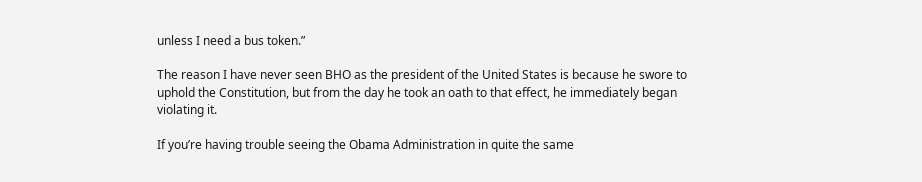unless I need a bus token.”

The reason I have never seen BHO as the president of the United States is because he swore to uphold the Constitution, but from the day he took an oath to that effect, he immediately began violating it.

If you’re having trouble seeing the Obama Administration in quite the same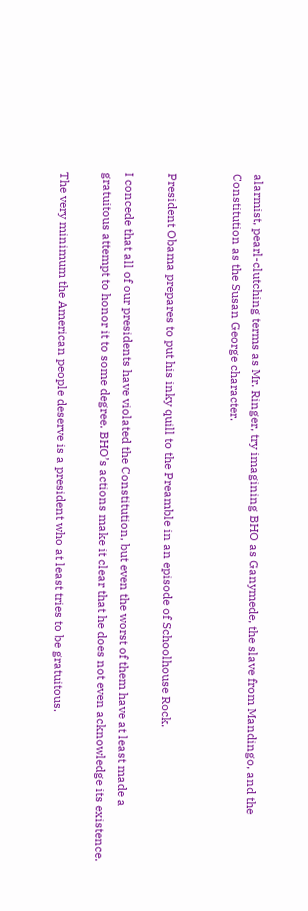alarmist, pearl-clutching terms as Mr. Ringer, try imagining BHO as Ganymede, the slave from Mandingo, and the Constitution as the Susan George character.


President Obama prepares to put his inky quill to the Preamble in an episode of Schoolhouse Rock.

I concede that all of our presidents have violated the Constitution, but even the worst of them have at least made a gratuitous attempt to honor it to some degree. BHO’s actions make it clear that he does not even acknowledge its existence.

The very minimum the American people deserve is a president who at least tries to be gratuitous.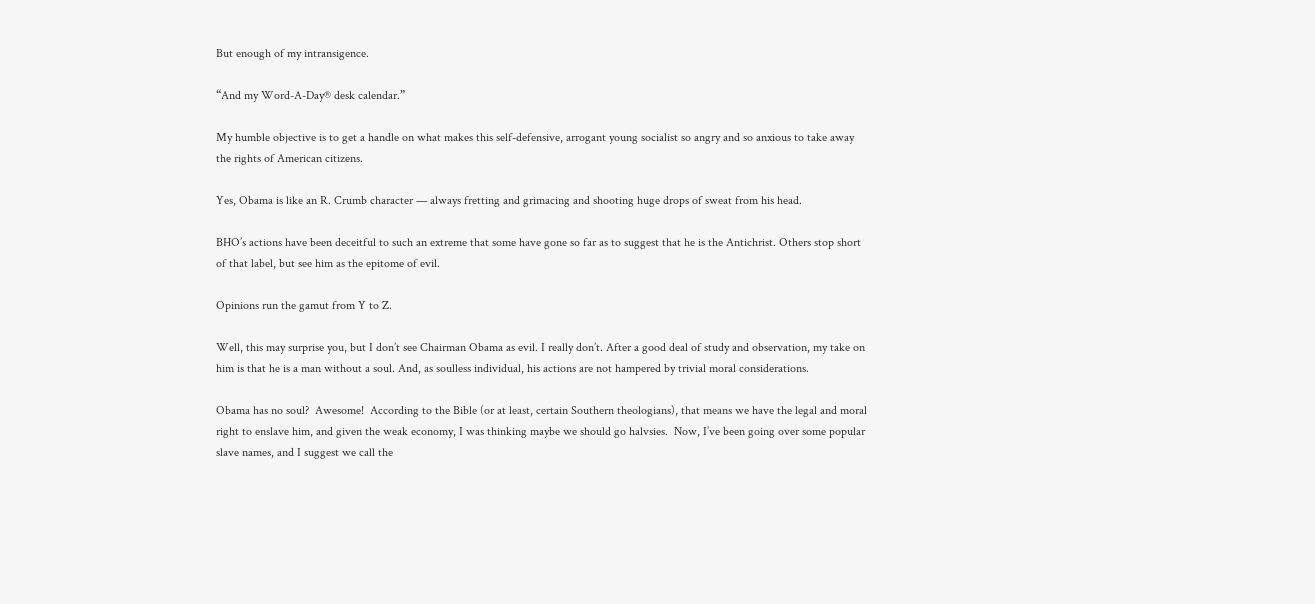But enough of my intransigence.

“And my Word-A-Day® desk calendar.”

My humble objective is to get a handle on what makes this self-defensive, arrogant young socialist so angry and so anxious to take away the rights of American citizens.

Yes, Obama is like an R. Crumb character — always fretting and grimacing and shooting huge drops of sweat from his head.

BHO’s actions have been deceitful to such an extreme that some have gone so far as to suggest that he is the Antichrist. Others stop short of that label, but see him as the epitome of evil.

Opinions run the gamut from Y to Z.

Well, this may surprise you, but I don’t see Chairman Obama as evil. I really don’t. After a good deal of study and observation, my take on him is that he is a man without a soul. And, as soulless individual, his actions are not hampered by trivial moral considerations.

Obama has no soul?  Awesome!  According to the Bible (or at least, certain Southern theologians), that means we have the legal and moral right to enslave him, and given the weak economy, I was thinking maybe we should go halvsies.  Now, I’ve been going over some popular slave names, and I suggest we call the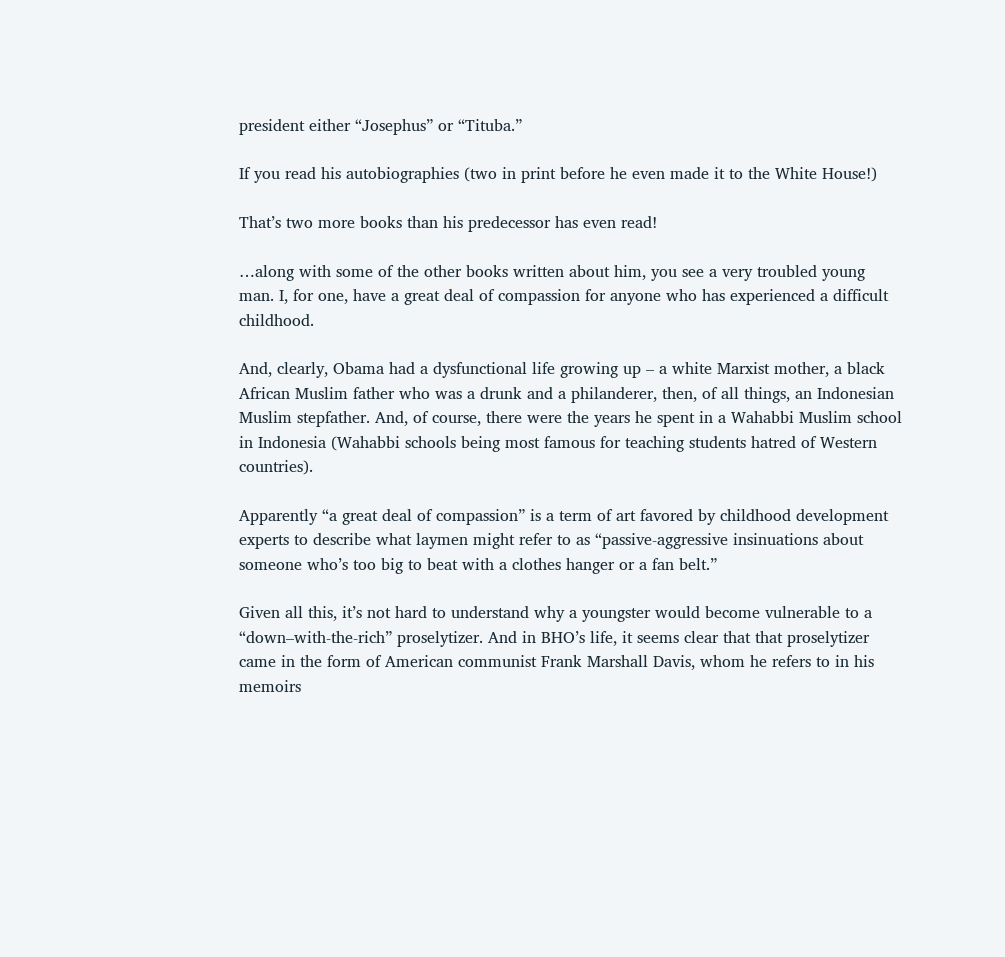president either “Josephus” or “Tituba.”

If you read his autobiographies (two in print before he even made it to the White House!)

That’s two more books than his predecessor has even read!

…along with some of the other books written about him, you see a very troubled young man. I, for one, have a great deal of compassion for anyone who has experienced a difficult childhood.

And, clearly, Obama had a dysfunctional life growing up – a white Marxist mother, a black African Muslim father who was a drunk and a philanderer, then, of all things, an Indonesian Muslim stepfather. And, of course, there were the years he spent in a Wahabbi Muslim school in Indonesia (Wahabbi schools being most famous for teaching students hatred of Western countries).

Apparently “a great deal of compassion” is a term of art favored by childhood development experts to describe what laymen might refer to as “passive-aggressive insinuations about someone who’s too big to beat with a clothes hanger or a fan belt.”

Given all this, it’s not hard to understand why a youngster would become vulnerable to a “down–with-the-rich” proselytizer. And in BHO’s life, it seems clear that that proselytizer came in the form of American communist Frank Marshall Davis, whom he refers to in his memoirs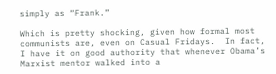simply as “Frank.”

Which is pretty shocking, given how formal most communists are, even on Casual Fridays.  In fact, I have it on good authority that whenever Obama’s Marxist mentor walked into a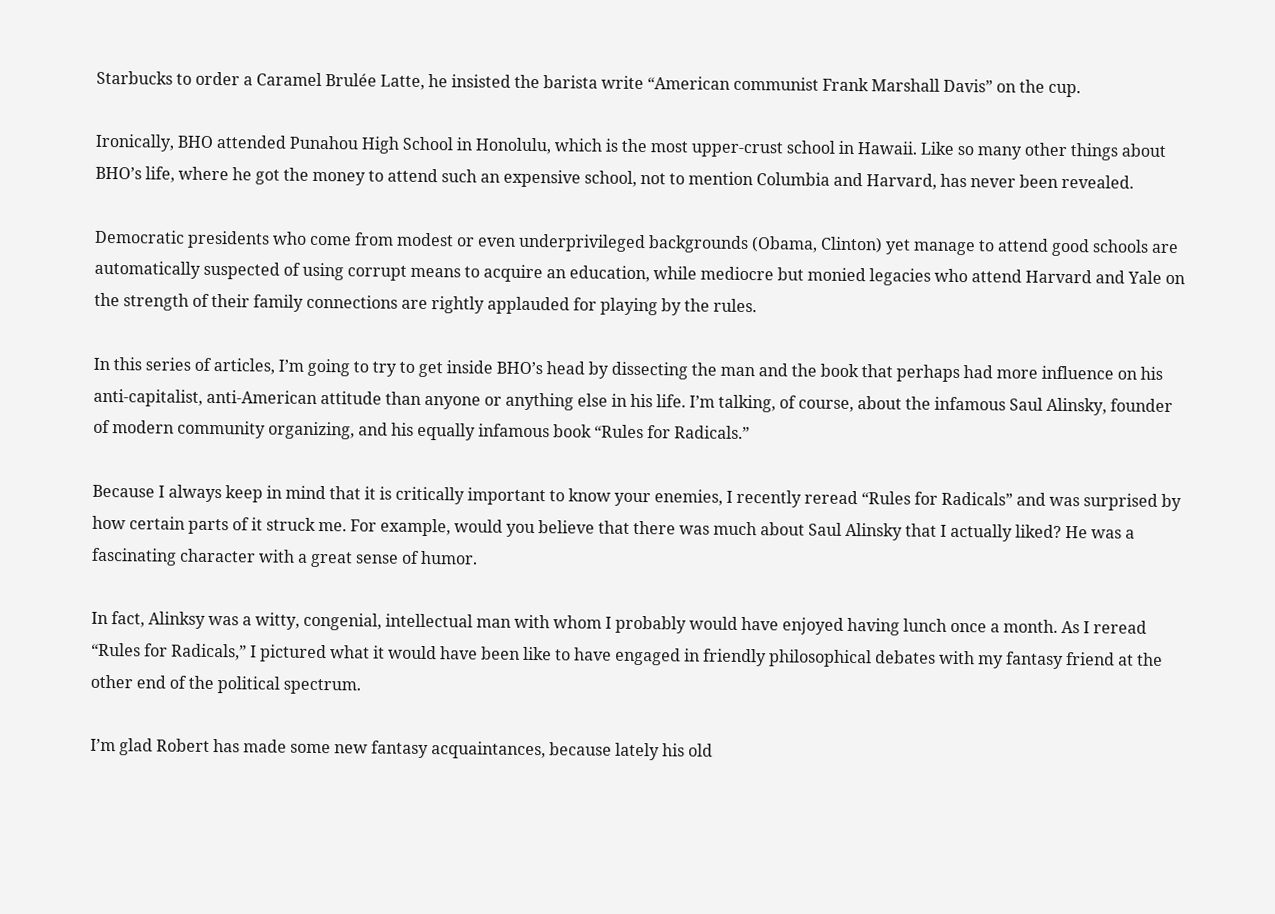Starbucks to order a Caramel Brulée Latte, he insisted the barista write “American communist Frank Marshall Davis” on the cup.

Ironically, BHO attended Punahou High School in Honolulu, which is the most upper-crust school in Hawaii. Like so many other things about BHO’s life, where he got the money to attend such an expensive school, not to mention Columbia and Harvard, has never been revealed.

Democratic presidents who come from modest or even underprivileged backgrounds (Obama, Clinton) yet manage to attend good schools are automatically suspected of using corrupt means to acquire an education, while mediocre but monied legacies who attend Harvard and Yale on the strength of their family connections are rightly applauded for playing by the rules.

In this series of articles, I’m going to try to get inside BHO’s head by dissecting the man and the book that perhaps had more influence on his anti-capitalist, anti-American attitude than anyone or anything else in his life. I’m talking, of course, about the infamous Saul Alinsky, founder of modern community organizing, and his equally infamous book “Rules for Radicals.”

Because I always keep in mind that it is critically important to know your enemies, I recently reread “Rules for Radicals” and was surprised by how certain parts of it struck me. For example, would you believe that there was much about Saul Alinsky that I actually liked? He was a fascinating character with a great sense of humor.

In fact, Alinksy was a witty, congenial, intellectual man with whom I probably would have enjoyed having lunch once a month. As I reread “Rules for Radicals,” I pictured what it would have been like to have engaged in friendly philosophical debates with my fantasy friend at the other end of the political spectrum.

I’m glad Robert has made some new fantasy acquaintances, because lately his old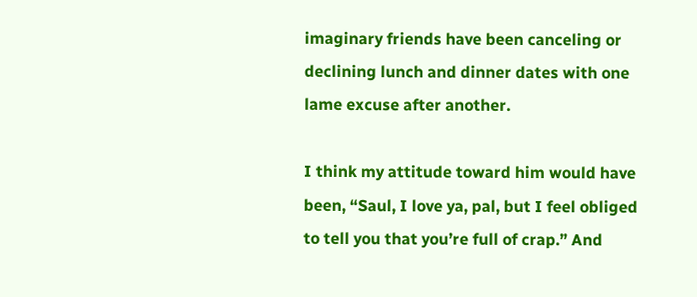imaginary friends have been canceling or declining lunch and dinner dates with one lame excuse after another.

I think my attitude toward him would have been, “Saul, I love ya, pal, but I feel obliged to tell you that you’re full of crap.” And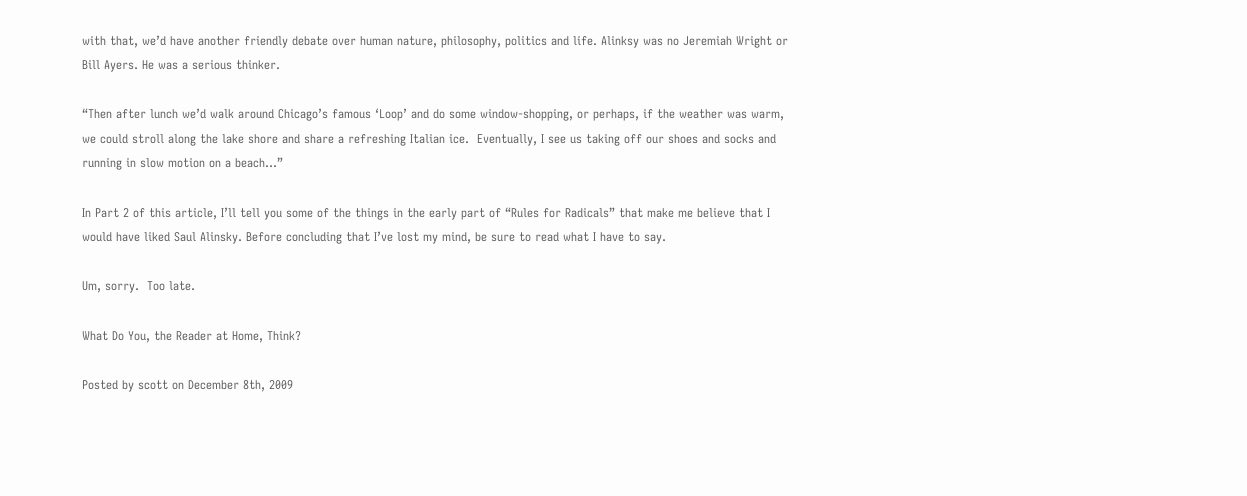with that, we’d have another friendly debate over human nature, philosophy, politics and life. Alinksy was no Jeremiah Wright or Bill Ayers. He was a serious thinker.

“Then after lunch we’d walk around Chicago’s famous ‘Loop’ and do some window-shopping, or perhaps, if the weather was warm, we could stroll along the lake shore and share a refreshing Italian ice.  Eventually, I see us taking off our shoes and socks and running in slow motion on a beach…”

In Part 2 of this article, I’ll tell you some of the things in the early part of “Rules for Radicals” that make me believe that I would have liked Saul Alinsky. Before concluding that I’ve lost my mind, be sure to read what I have to say.

Um, sorry.  Too late.

What Do You, the Reader at Home, Think?

Posted by scott on December 8th, 2009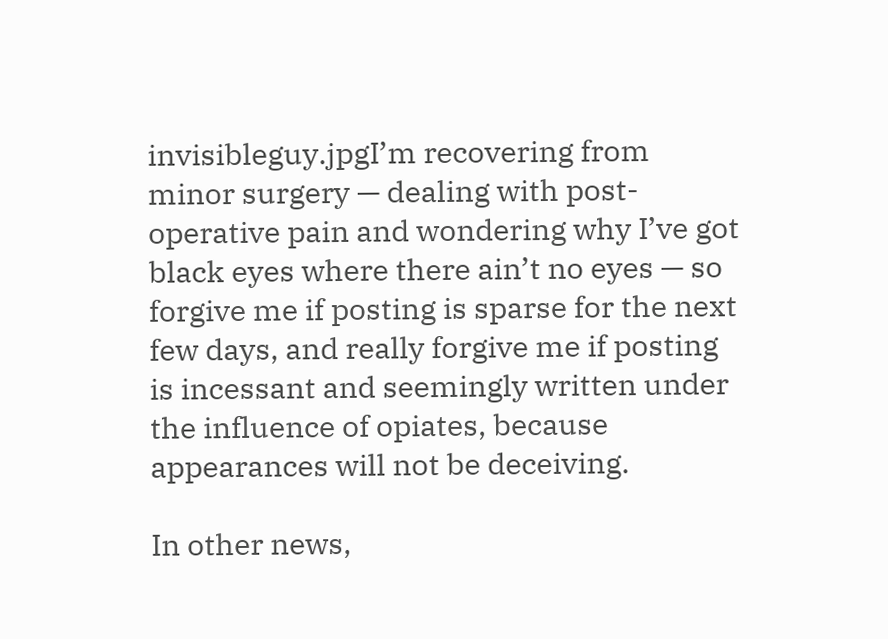invisibleguy.jpgI’m recovering from minor surgery — dealing with post-operative pain and wondering why I’ve got black eyes where there ain’t no eyes — so forgive me if posting is sparse for the next few days, and really forgive me if posting is incessant and seemingly written under the influence of opiates, because appearances will not be deceiving.

In other news,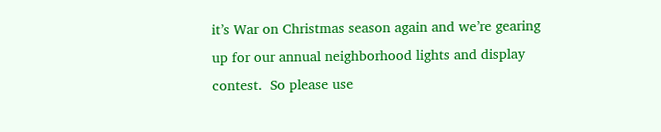it’s War on Christmas season again and we’re gearing up for our annual neighborhood lights and display contest.  So please use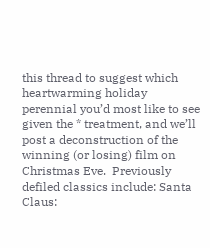this thread to suggest which heartwarming holiday perennial you’d most like to see given the * treatment, and we’ll post a deconstruction of the winning (or losing) film on Christmas Eve.  Previously defiled classics include: Santa Claus: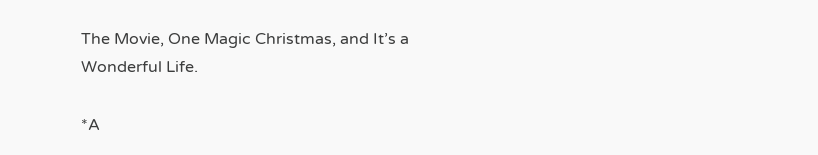The Movie, One Magic Christmas, and It’s a Wonderful Life.

*A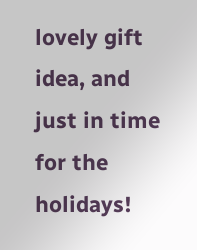lovely gift idea, and just in time for the holidays!